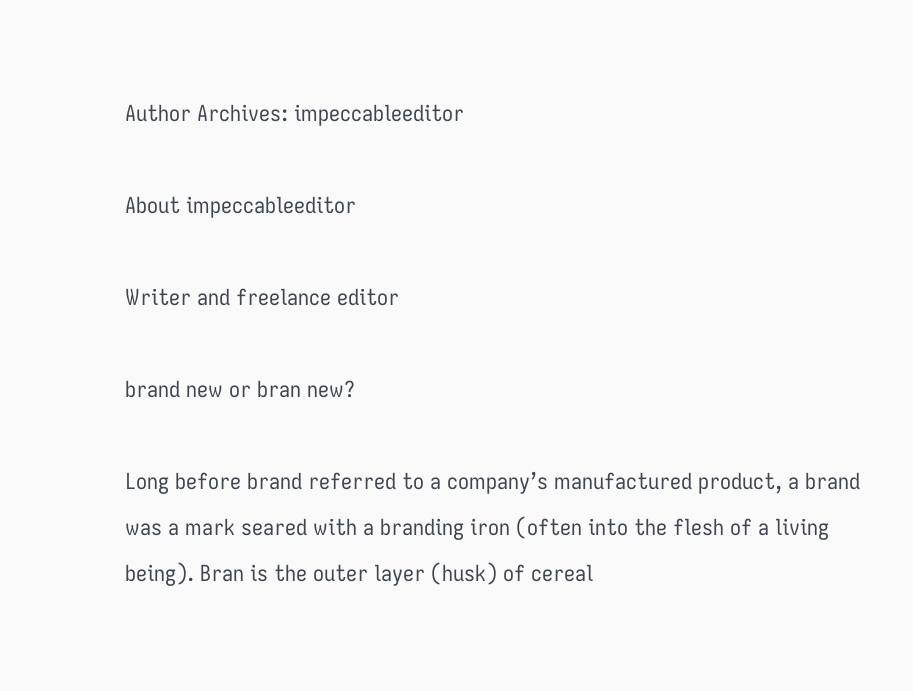Author Archives: impeccableeditor

About impeccableeditor

Writer and freelance editor

brand new or bran new?

Long before brand referred to a company’s manufactured product, a brand was a mark seared with a branding iron (often into the flesh of a living being). Bran is the outer layer (husk) of cereal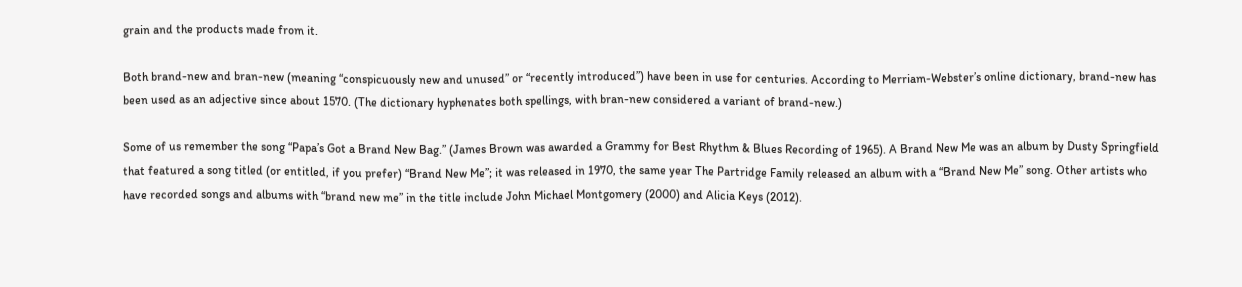grain and the products made from it.

Both brand-new and bran-new (meaning “conspicuously new and unused” or “recently introduced”) have been in use for centuries. According to Merriam-Webster’s online dictionary, brand-new has been used as an adjective since about 1570. (The dictionary hyphenates both spellings, with bran-new considered a variant of brand-new.)

Some of us remember the song “Papa’s Got a Brand New Bag.” (James Brown was awarded a Grammy for Best Rhythm & Blues Recording of 1965). A Brand New Me was an album by Dusty Springfield that featured a song titled (or entitled, if you prefer) “Brand New Me”; it was released in 1970, the same year The Partridge Family released an album with a “Brand New Me” song. Other artists who have recorded songs and albums with “brand new me” in the title include John Michael Montgomery (2000) and Alicia Keys (2012).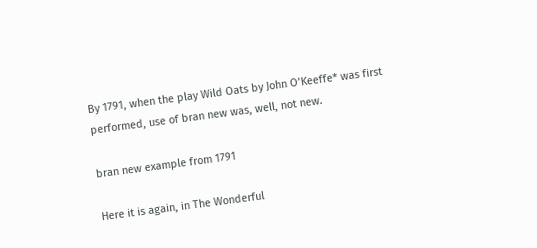By 1791, when the play Wild Oats by John O’Keeffe* was first performed, use of bran new was, well, not new.

bran new example from 1791

Here it is again, in The Wonderful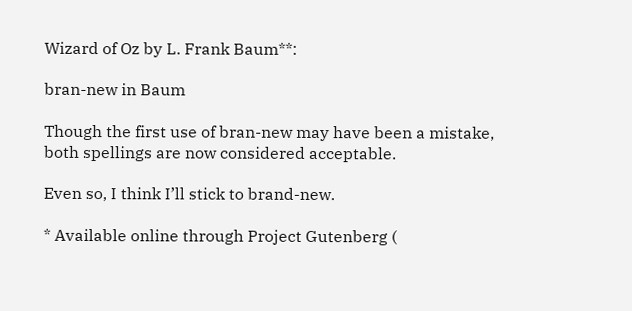Wizard of Oz by L. Frank Baum**:

bran-new in Baum

Though the first use of bran-new may have been a mistake, both spellings are now considered acceptable.

Even so, I think I’ll stick to brand-new.

* Available online through Project Gutenberg (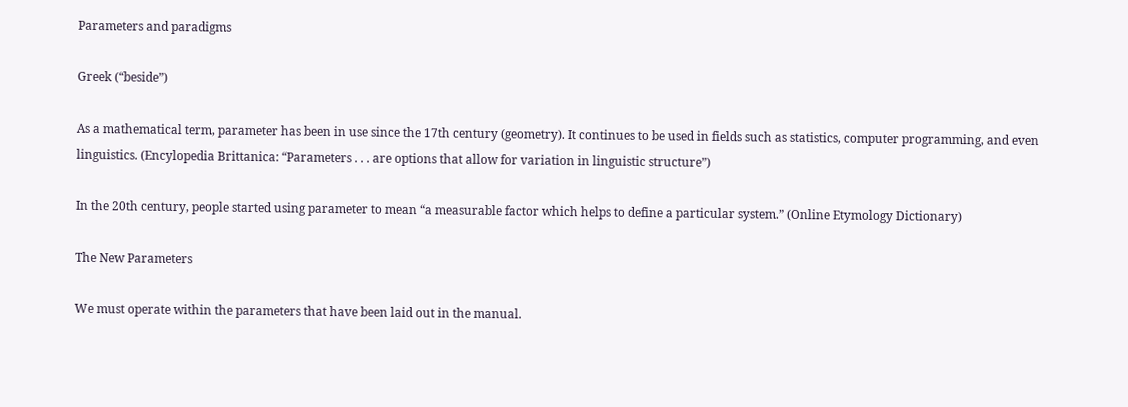Parameters and paradigms

Greek (“beside”)

As a mathematical term, parameter has been in use since the 17th century (geometry). It continues to be used in fields such as statistics, computer programming, and even linguistics. (Encylopedia Brittanica: “Parameters . . . are options that allow for variation in linguistic structure”)

In the 20th century, people started using parameter to mean “a measurable factor which helps to define a particular system.” (Online Etymology Dictionary)

The New Parameters

We must operate within the parameters that have been laid out in the manual.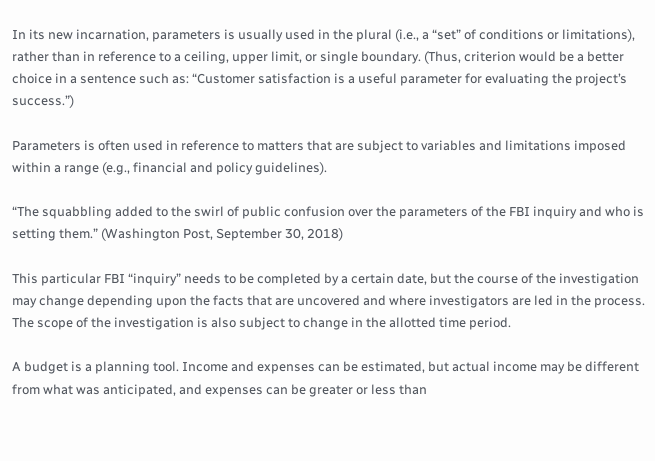In its new incarnation, parameters is usually used in the plural (i.e., a “set” of conditions or limitations), rather than in reference to a ceiling, upper limit, or single boundary. (Thus, criterion would be a better choice in a sentence such as: “Customer satisfaction is a useful parameter for evaluating the project’s success.”)

Parameters is often used in reference to matters that are subject to variables and limitations imposed within a range (e.g., financial and policy guidelines).

“The squabbling added to the swirl of public confusion over the parameters of the FBI inquiry and who is setting them.” (Washington Post, September 30, 2018)

This particular FBI “inquiry” needs to be completed by a certain date, but the course of the investigation may change depending upon the facts that are uncovered and where investigators are led in the process. The scope of the investigation is also subject to change in the allotted time period.

A budget is a planning tool. Income and expenses can be estimated, but actual income may be different from what was anticipated, and expenses can be greater or less than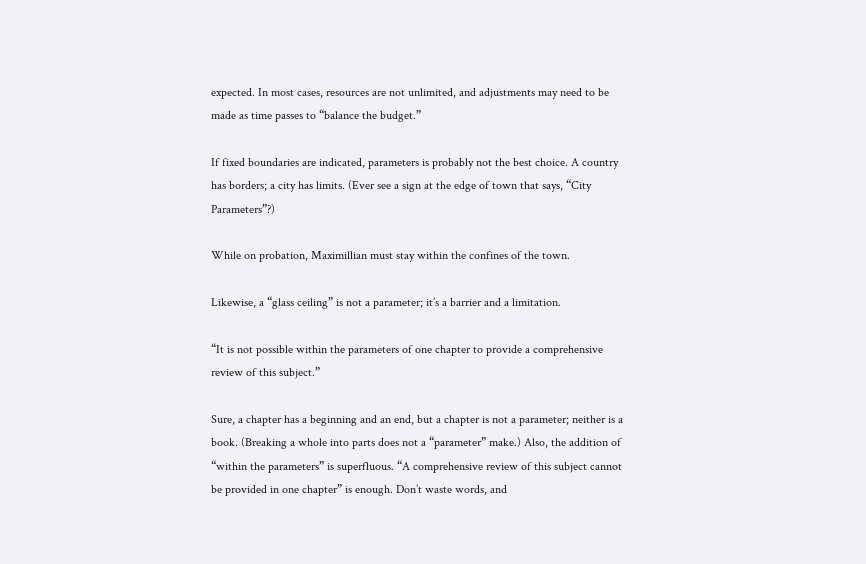expected. In most cases, resources are not unlimited, and adjustments may need to be made as time passes to “balance the budget.”

If fixed boundaries are indicated, parameters is probably not the best choice. A country has borders; a city has limits. (Ever see a sign at the edge of town that says, “City Parameters”?)

While on probation, Maximillian must stay within the confines of the town.

Likewise, a “glass ceiling” is not a parameter; it’s a barrier and a limitation.

“It is not possible within the parameters of one chapter to provide a comprehensive review of this subject.”

Sure, a chapter has a beginning and an end, but a chapter is not a parameter; neither is a book. (Breaking a whole into parts does not a “parameter” make.) Also, the addition of “within the parameters” is superfluous. “A comprehensive review of this subject cannot be provided in one chapter” is enough. Don’t waste words, and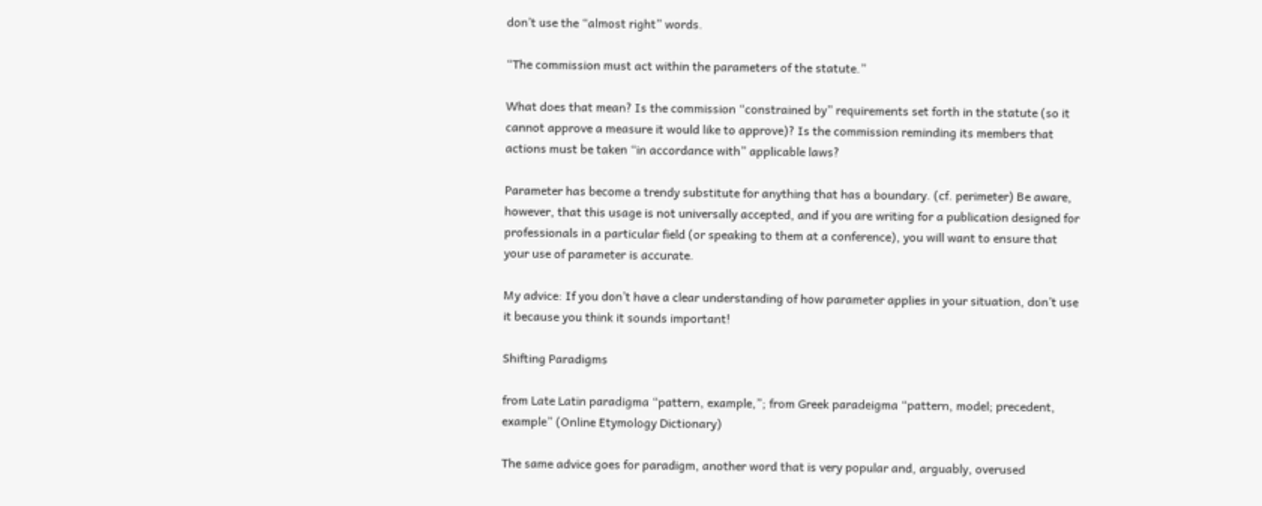don’t use the “almost right” words.

“The commission must act within the parameters of the statute.”

What does that mean? Is the commission “constrained by” requirements set forth in the statute (so it cannot approve a measure it would like to approve)? Is the commission reminding its members that actions must be taken “in accordance with” applicable laws?

Parameter has become a trendy substitute for anything that has a boundary. (cf. perimeter) Be aware, however, that this usage is not universally accepted, and if you are writing for a publication designed for professionals in a particular field (or speaking to them at a conference), you will want to ensure that your use of parameter is accurate.

My advice: If you don’t have a clear understanding of how parameter applies in your situation, don’t use it because you think it sounds important!

Shifting Paradigms

from Late Latin paradigma “pattern, example,”; from Greek paradeigma “pattern, model; precedent, example” (Online Etymology Dictionary)

The same advice goes for paradigm, another word that is very popular and, arguably, overused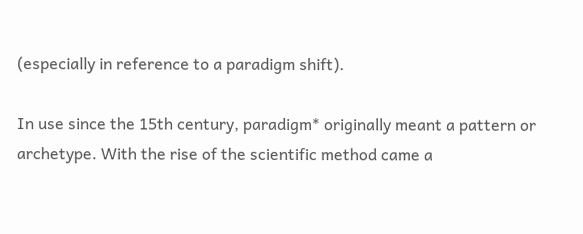(especially in reference to a paradigm shift).

In use since the 15th century, paradigm* originally meant a pattern or archetype. With the rise of the scientific method came a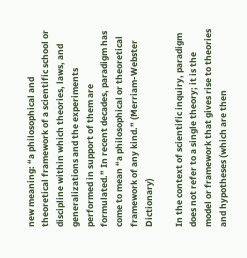new meaning: “a philosophical and theoretical framework of a scientific school or discipline within which theories, laws, and generalizations and the experiments performed in support of them are formulated.” In recent decades, paradigm has come to mean “a philosophical or theoretical framework of any kind.” (Merriam-Webster Dictionary)

In the context of scientific inquiry, paradigm does not refer to a single theory; it is the model or framework that gives rise to theories and hypotheses (which are then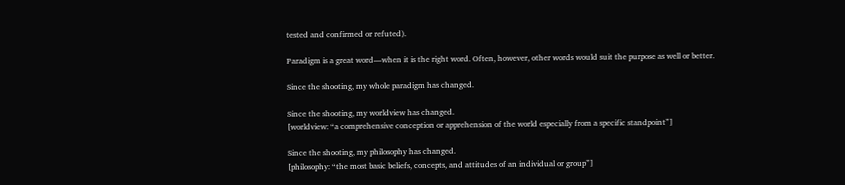tested and confirmed or refuted).

Paradigm is a great word—when it is the right word. Often, however, other words would suit the purpose as well or better.

Since the shooting, my whole paradigm has changed.

Since the shooting, my worldview has changed.
[worldview: “a comprehensive conception or apprehension of the world especially from a specific standpoint”]

Since the shooting, my philosophy has changed.
[philosophy: “the most basic beliefs, concepts, and attitudes of an individual or group”]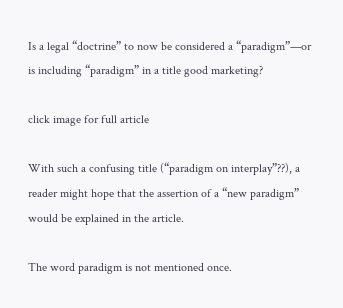Is a legal “doctrine” to now be considered a “paradigm”—or is including “paradigm” in a title good marketing?

click image for full article

With such a confusing title (“paradigm on interplay”??), a reader might hope that the assertion of a “new paradigm” would be explained in the article.

The word paradigm is not mentioned once.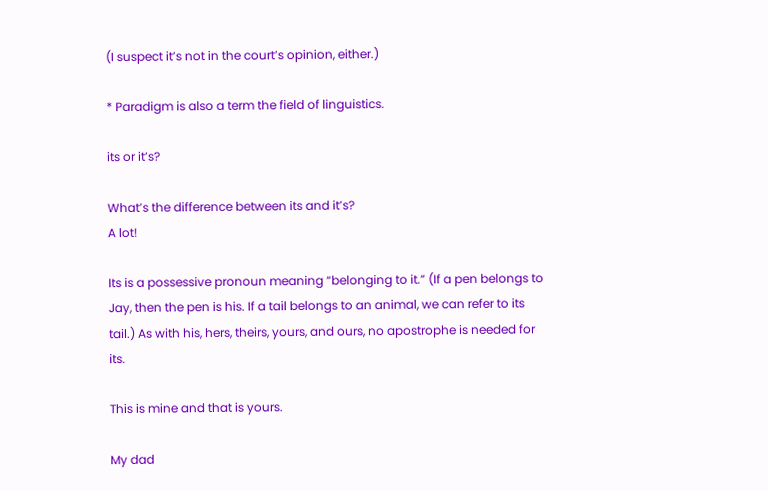(I suspect it’s not in the court’s opinion, either.)

* Paradigm is also a term the field of linguistics.

its or it’s?

What’s the difference between its and it’s?
A lot!

Its is a possessive pronoun meaning “belonging to it.” (If a pen belongs to Jay, then the pen is his. If a tail belongs to an animal, we can refer to its tail.) As with his, hers, theirs, yours, and ours, no apostrophe is needed for its.

This is mine and that is yours.

My dad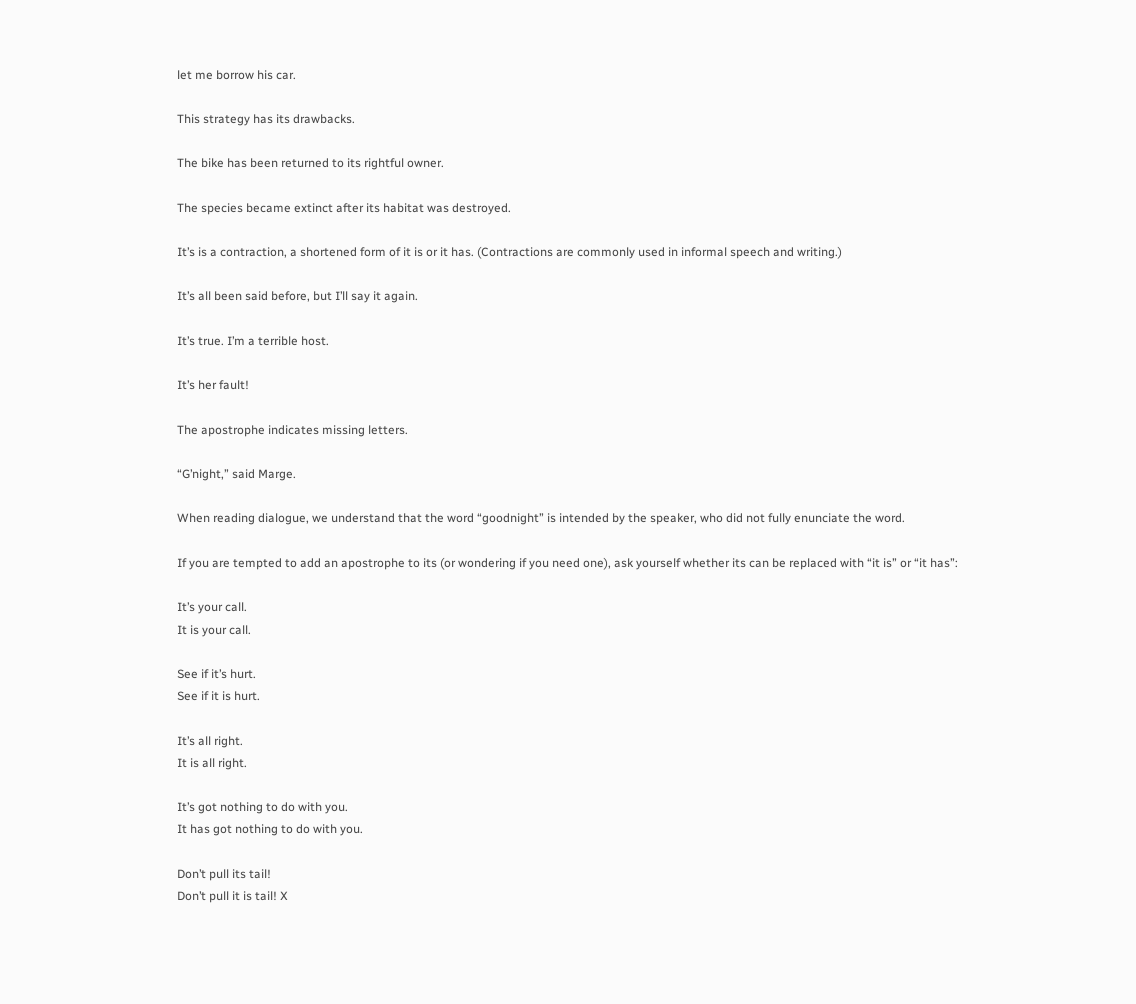let me borrow his car.

This strategy has its drawbacks.

The bike has been returned to its rightful owner.

The species became extinct after its habitat was destroyed.

It’s is a contraction, a shortened form of it is or it has. (Contractions are commonly used in informal speech and writing.)

It’s all been said before, but I’ll say it again.

It’s true. I’m a terrible host.

It’s her fault!

The apostrophe indicates missing letters.

“G’night,” said Marge.

When reading dialogue, we understand that the word “goodnight” is intended by the speaker, who did not fully enunciate the word.

If you are tempted to add an apostrophe to its (or wondering if you need one), ask yourself whether its can be replaced with “it is” or “it has”:

It’s your call.
It is your call.

See if it’s hurt.
See if it is hurt.

It’s all right.
It is all right.

It’s got nothing to do with you.
It has got nothing to do with you.

Don’t pull its tail!
Don’t pull it is tail! X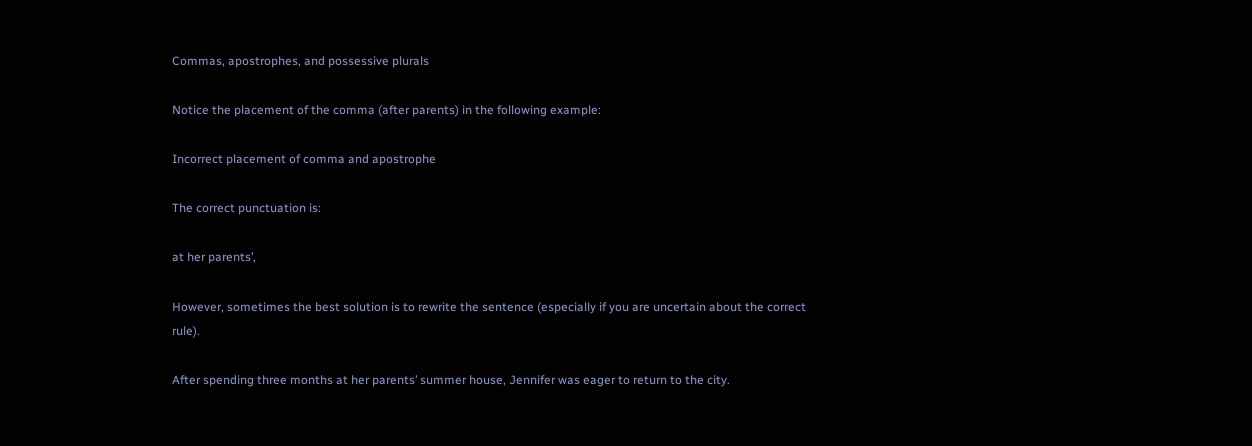Commas, apostrophes, and possessive plurals

Notice the placement of the comma (after parents) in the following example:

Incorrect placement of comma and apostrophe

The correct punctuation is:

at her parents’,

However, sometimes the best solution is to rewrite the sentence (especially if you are uncertain about the correct rule).

After spending three months at her parents’ summer house, Jennifer was eager to return to the city.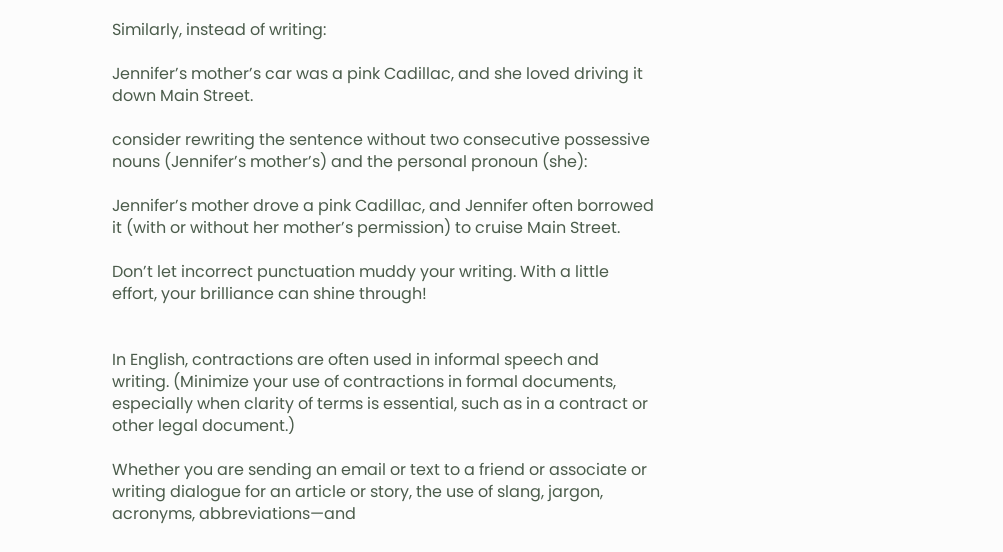Similarly, instead of writing:

Jennifer’s mother’s car was a pink Cadillac, and she loved driving it down Main Street.

consider rewriting the sentence without two consecutive possessive nouns (Jennifer’s mother’s) and the personal pronoun (she):

Jennifer’s mother drove a pink Cadillac, and Jennifer often borrowed it (with or without her mother’s permission) to cruise Main Street.

Don’t let incorrect punctuation muddy your writing. With a little effort, your brilliance can shine through!


In English, contractions are often used in informal speech and writing. (Minimize your use of contractions in formal documents, especially when clarity of terms is essential, such as in a contract or other legal document.)

Whether you are sending an email or text to a friend or associate or writing dialogue for an article or story, the use of slang, jargon, acronyms, abbreviations—and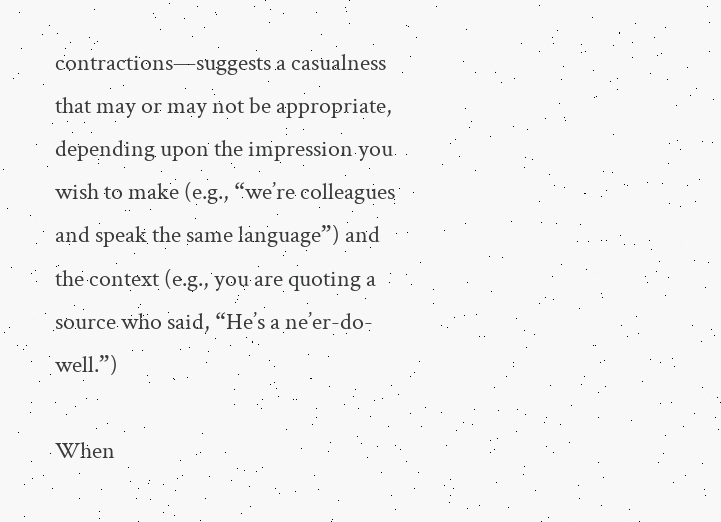contractions—suggests a casualness that may or may not be appropriate, depending upon the impression you wish to make (e.g., “we’re colleagues and speak the same language”) and the context (e.g., you are quoting a source who said, “He’s a ne’er-do-well.”)

When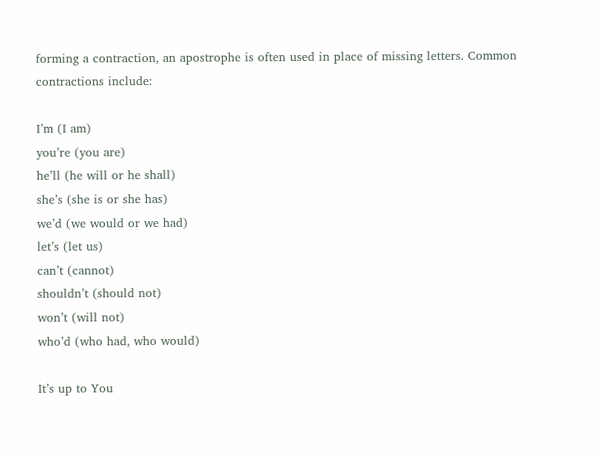forming a contraction, an apostrophe is often used in place of missing letters. Common contractions include:

I’m (I am)
you’re (you are)
he’ll (he will or he shall)
she’s (she is or she has)
we’d (we would or we had)
let’s (let us)
can’t (cannot)
shouldn’t (should not)
won’t (will not)
who’d (who had, who would)

It’s up to You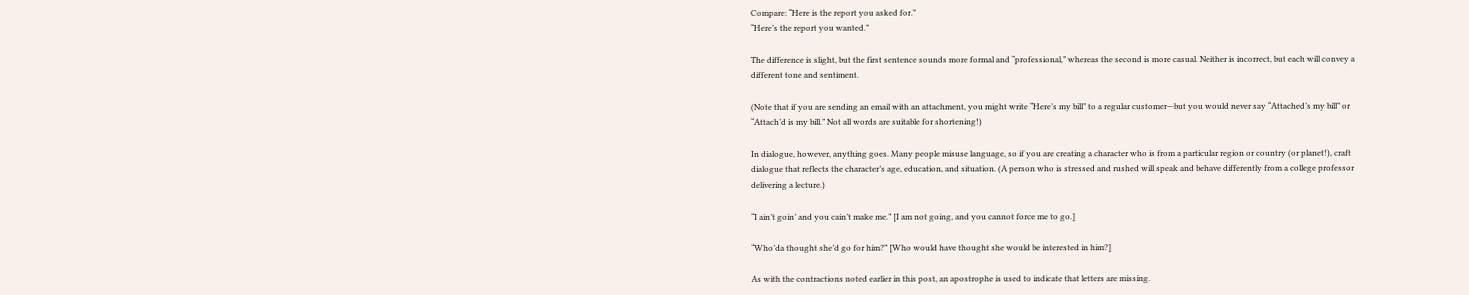Compare: “Here is the report you asked for.”
“Here’s the report you wanted.”

The difference is slight, but the first sentence sounds more formal and “professional,” whereas the second is more casual. Neither is incorrect, but each will convey a different tone and sentiment.

(Note that if you are sending an email with an attachment, you might write “Here’s my bill” to a regular customer—but you would never say “Attached’s my bill” or “Attach’d is my bill.” Not all words are suitable for shortening!)

In dialogue, however, anything goes. Many people misuse language, so if you are creating a character who is from a particular region or country (or planet!), craft dialogue that reflects the character’s age, education, and situation. (A person who is stressed and rushed will speak and behave differently from a college professor delivering a lecture.)

“I ain’t goin’ and you cain’t make me.” [I am not going, and you cannot force me to go.]

“Who’da thought she’d go for him?” [Who would have thought she would be interested in him?]

As with the contractions noted earlier in this post, an apostrophe is used to indicate that letters are missing.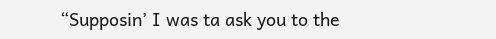“Supposin’ I was ta ask you to the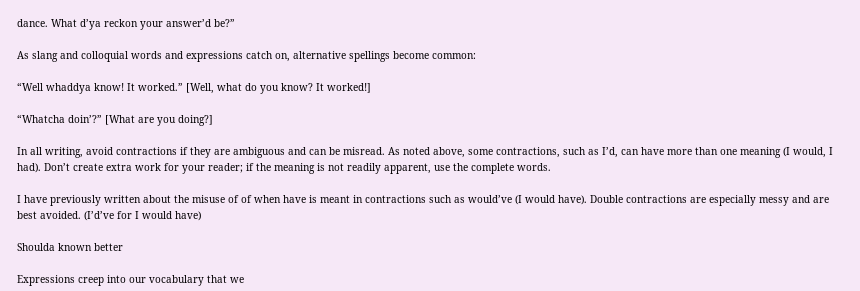dance. What d’ya reckon your answer’d be?”

As slang and colloquial words and expressions catch on, alternative spellings become common:

“Well whaddya know! It worked.” [Well, what do you know? It worked!]

“Whatcha doin’?” [What are you doing?]

In all writing, avoid contractions if they are ambiguous and can be misread. As noted above, some contractions, such as I’d, can have more than one meaning (I would, I had). Don’t create extra work for your reader; if the meaning is not readily apparent, use the complete words.

I have previously written about the misuse of of when have is meant in contractions such as would’ve (I would have). Double contractions are especially messy and are best avoided. (I’d’ve for I would have)

Shoulda known better

Expressions creep into our vocabulary that we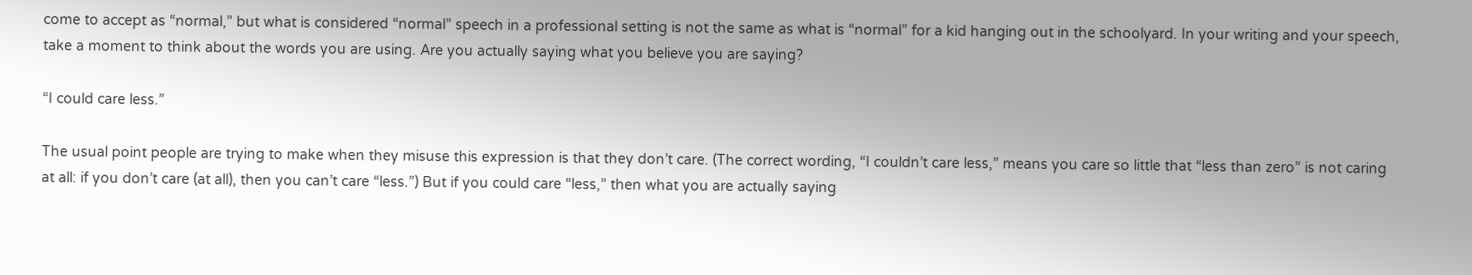come to accept as “normal,” but what is considered “normal” speech in a professional setting is not the same as what is “normal” for a kid hanging out in the schoolyard. In your writing and your speech, take a moment to think about the words you are using. Are you actually saying what you believe you are saying?

“I could care less.”

The usual point people are trying to make when they misuse this expression is that they don’t care. (The correct wording, “I couldn’t care less,” means you care so little that “less than zero” is not caring at all: if you don’t care (at all), then you can’t care “less.”) But if you could care “less,” then what you are actually saying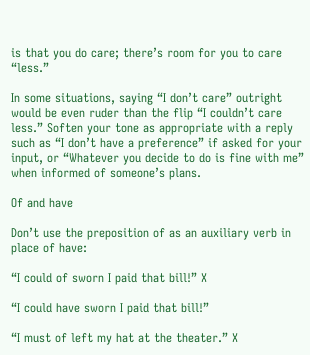is that you do care; there’s room for you to care “less.”

In some situations, saying “I don’t care” outright would be even ruder than the flip “I couldn’t care less.” Soften your tone as appropriate with a reply such as “I don’t have a preference” if asked for your input, or “Whatever you decide to do is fine with me” when informed of someone’s plans.

Of and have

Don’t use the preposition of as an auxiliary verb in place of have:

“I could of sworn I paid that bill!” X

“I could have sworn I paid that bill!”

“I must of left my hat at the theater.” X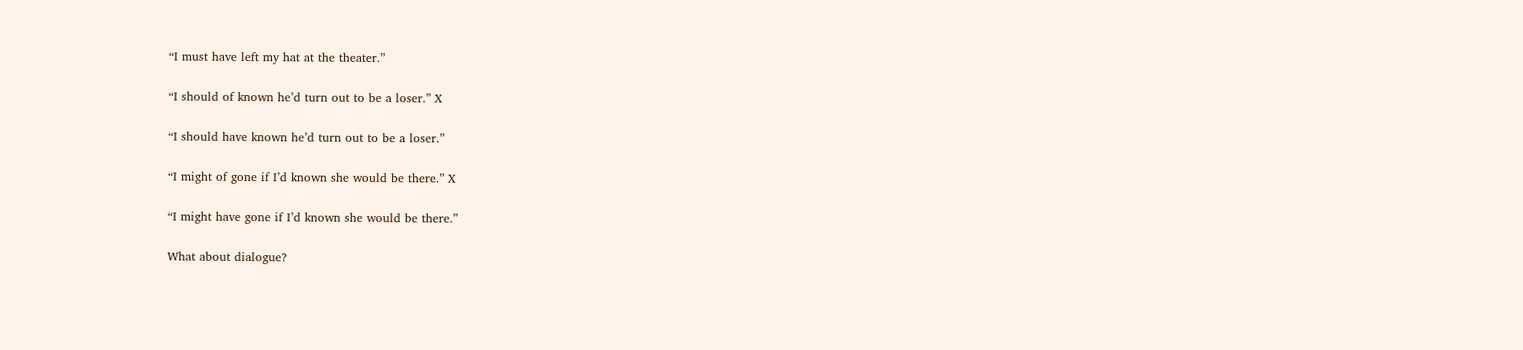“I must have left my hat at the theater.”

“I should of known he’d turn out to be a loser.” X

“I should have known he’d turn out to be a loser.”

“I might of gone if I’d known she would be there.” X

“I might have gone if I’d known she would be there.”

What about dialogue?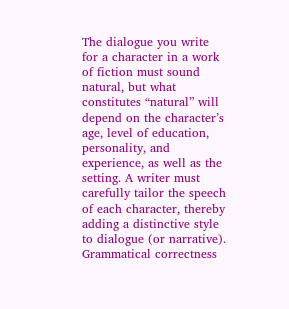The dialogue you write for a character in a work of fiction must sound natural, but what constitutes “natural” will depend on the character’s age, level of education, personality, and experience, as well as the setting. A writer must carefully tailor the speech of each character, thereby adding a distinctive style to dialogue (or narrative). Grammatical correctness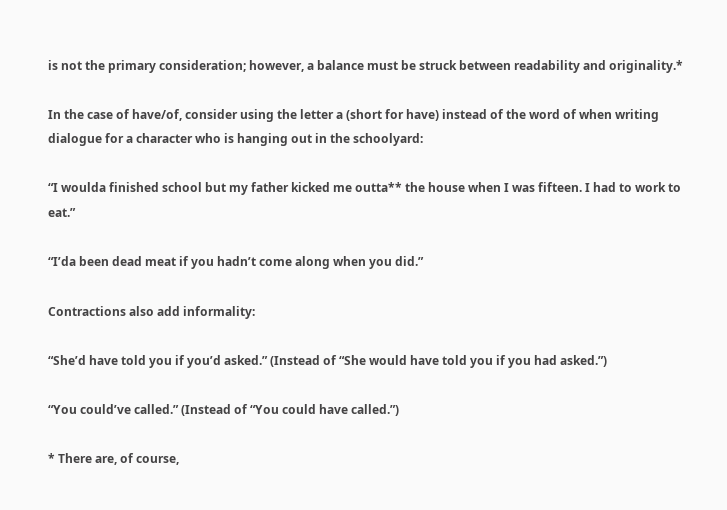is not the primary consideration; however, a balance must be struck between readability and originality.*

In the case of have/of, consider using the letter a (short for have) instead of the word of when writing dialogue for a character who is hanging out in the schoolyard:

“I woulda finished school but my father kicked me outta** the house when I was fifteen. I had to work to eat.”

“I’da been dead meat if you hadn’t come along when you did.”

Contractions also add informality:

“She’d have told you if you’d asked.” (Instead of “She would have told you if you had asked.”)

“You could’ve called.” (Instead of “You could have called.”)

* There are, of course,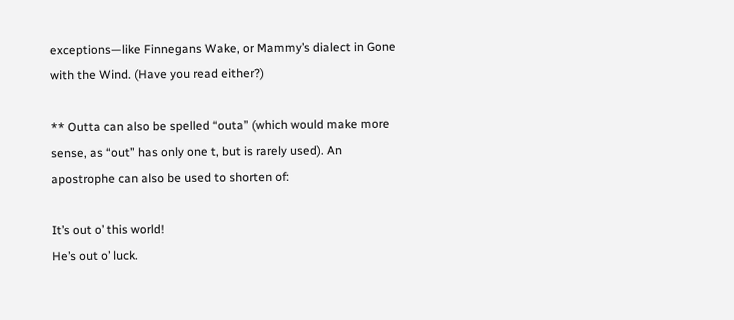exceptions—like Finnegans Wake, or Mammy’s dialect in Gone with the Wind. (Have you read either?)

** Outta can also be spelled “outa” (which would make more sense, as “out” has only one t, but is rarely used). An apostrophe can also be used to shorten of:

It’s out o’ this world!
He’s out o’ luck.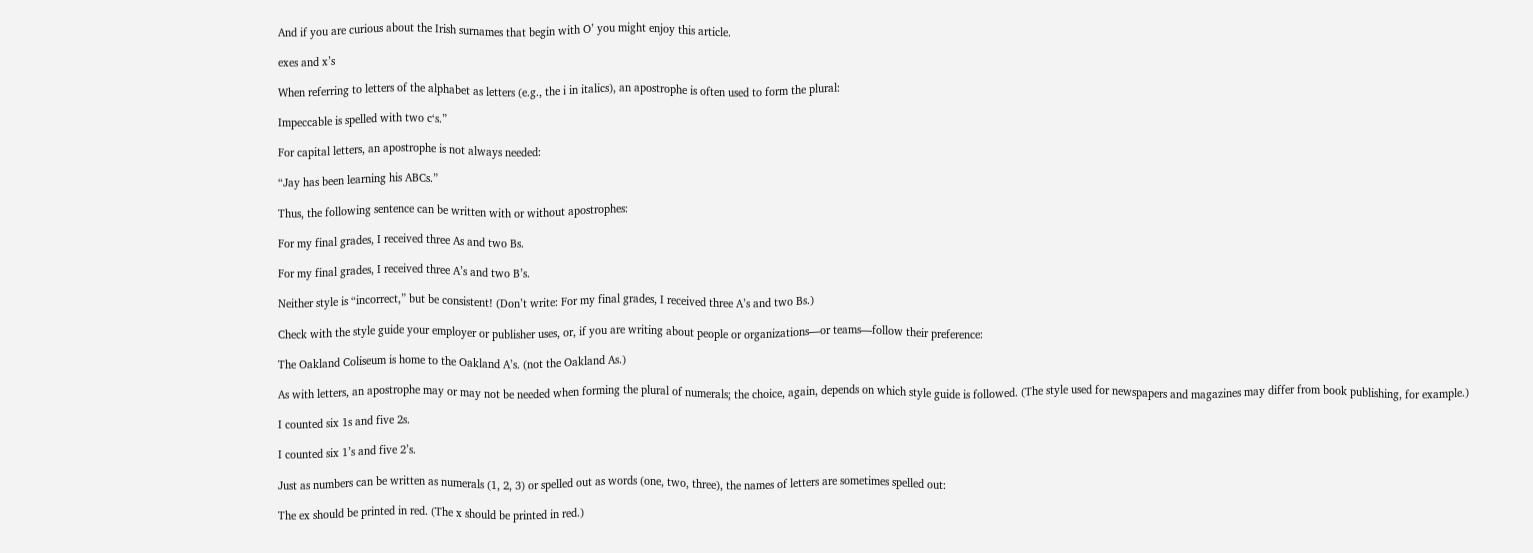And if you are curious about the Irish surnames that begin with O’ you might enjoy this article.

exes and x’s

When referring to letters of the alphabet as letters (e.g., the i in italics), an apostrophe is often used to form the plural:

Impeccable is spelled with two c‘s.”

For capital letters, an apostrophe is not always needed:

“Jay has been learning his ABCs.”

Thus, the following sentence can be written with or without apostrophes:

For my final grades, I received three As and two Bs.

For my final grades, I received three A’s and two B’s.

Neither style is “incorrect,” but be consistent! (Don’t write: For my final grades, I received three A’s and two Bs.)

Check with the style guide your employer or publisher uses, or, if you are writing about people or organizations—or teams—follow their preference:

The Oakland Coliseum is home to the Oakland A’s. (not the Oakland As.)

As with letters, an apostrophe may or may not be needed when forming the plural of numerals; the choice, again, depends on which style guide is followed. (The style used for newspapers and magazines may differ from book publishing, for example.)

I counted six 1s and five 2s.

I counted six 1’s and five 2’s.

Just as numbers can be written as numerals (1, 2, 3) or spelled out as words (one, two, three), the names of letters are sometimes spelled out:

The ex should be printed in red. (The x should be printed in red.)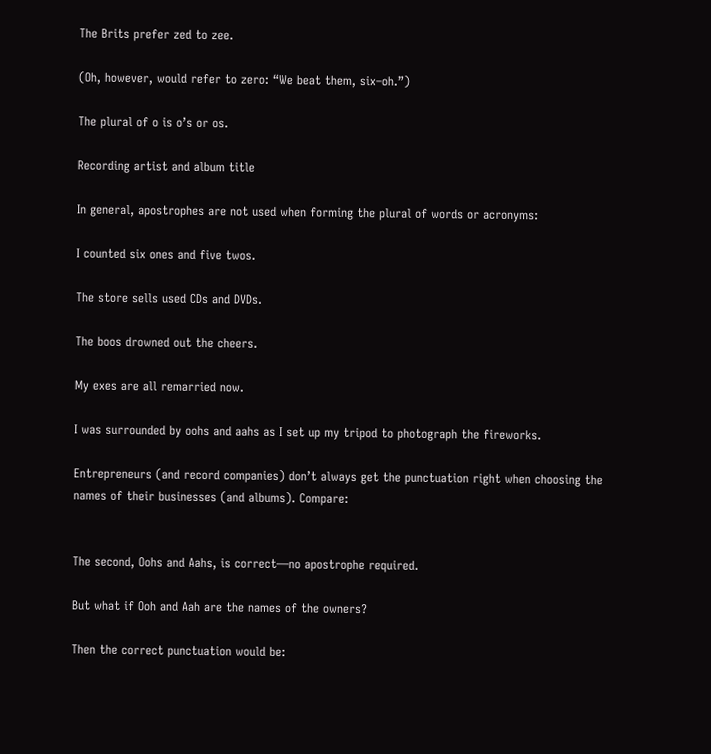The Brits prefer zed to zee.

(Oh, however, would refer to zero: “We beat them, six–oh.”)

The plural of o is o’s or os.

Recording artist and album title

In general, apostrophes are not used when forming the plural of words or acronyms:

I counted six ones and five twos.

The store sells used CDs and DVDs.

The boos drowned out the cheers.

My exes are all remarried now.

I was surrounded by oohs and aahs as I set up my tripod to photograph the fireworks.

Entrepreneurs (and record companies) don’t always get the punctuation right when choosing the names of their businesses (and albums). Compare:


The second, Oohs and Aahs, is correct—no apostrophe required.

But what if Ooh and Aah are the names of the owners?

Then the correct punctuation would be: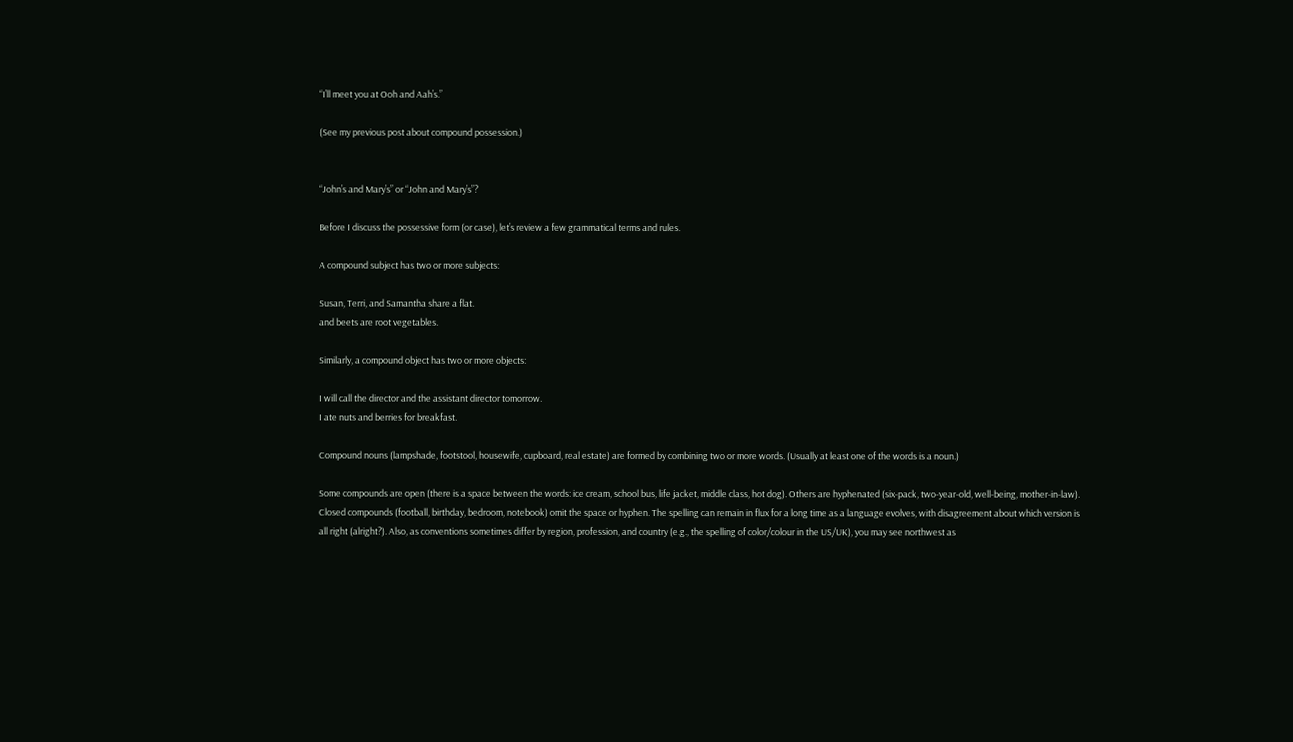“I’ll meet you at Ooh and Aah’s.”

(See my previous post about compound possession.)


“John’s and Mary’s” or “John and Mary’s”?

Before I discuss the possessive form (or case), let’s review a few grammatical terms and rules.

A compound subject has two or more subjects:

Susan, Terri, and Samantha share a flat.
and beets are root vegetables.

Similarly, a compound object has two or more objects:

I will call the director and the assistant director tomorrow.
I ate nuts and berries for breakfast.

Compound nouns (lampshade, footstool, housewife, cupboard, real estate) are formed by combining two or more words. (Usually at least one of the words is a noun.)

Some compounds are open (there is a space between the words: ice cream, school bus, life jacket, middle class, hot dog). Others are hyphenated (six-pack, two-year-old, well-being, mother-in-law). Closed compounds (football, birthday, bedroom, notebook) omit the space or hyphen. The spelling can remain in flux for a long time as a language evolves, with disagreement about which version is all right (alright?). Also, as conventions sometimes differ by region, profession, and country (e.g., the spelling of color/colour in the US/UK), you may see northwest as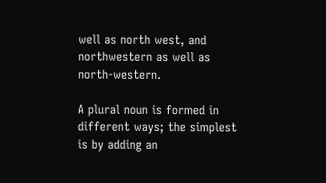well as north west, and northwestern as well as north-western.

A plural noun is formed in different ways; the simplest is by adding an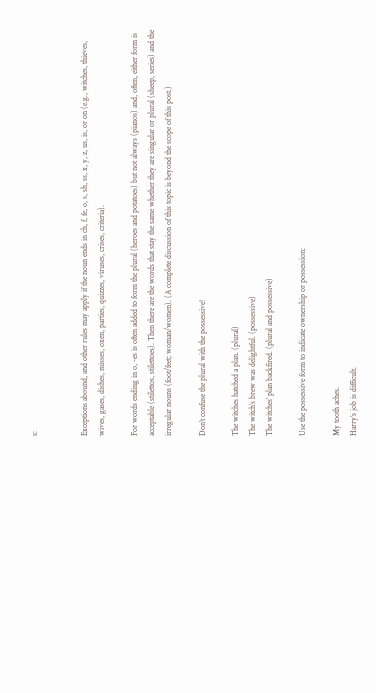s:


Exceptions abound, and other rules may apply if the noun ends in ch, f, fe, o, s, sh, ss, x, y, z, us, is, or on (e.g., witches, thieves, wives, gases, dishes, misses, oxen, parties, quizzes, viruses, crises, criteria).

For words ending in o, -es is often added to form the plural (heroes and potatoes) but not always (pianos) and, often, either form is acceptable (stilettos, stilettoes). Then there are the words that stay the same whether they are singular or plural (sheep, series) and the irregular nouns (foot/feet; woman/women). (A complete discussion of this topic is beyond the scope of this post.)

Don’t confuse the plural with the possessive!

The witches hatched a plan. (plural)
The witch’s brew was delightful. (possessive)
The witches’ plan backfired. (plural and possessive)

Use the possessive form to indicate ownership or possession:

My tooth aches.
Harry’s job is difficult.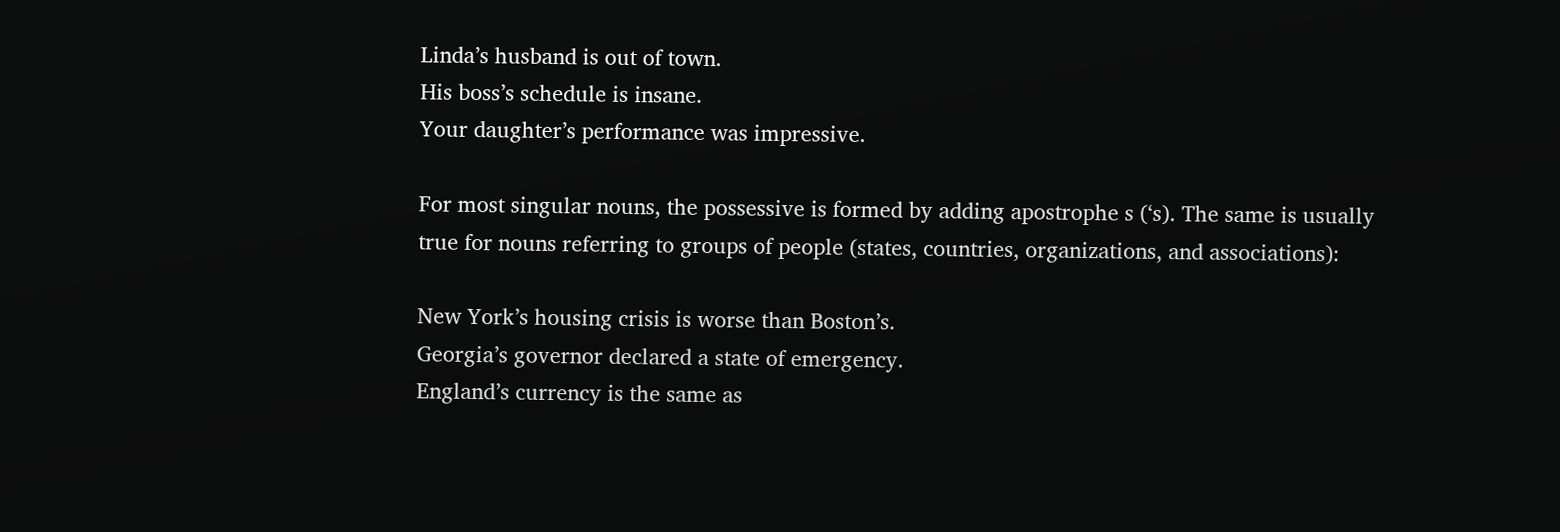Linda’s husband is out of town.
His boss’s schedule is insane.
Your daughter’s performance was impressive.

For most singular nouns, the possessive is formed by adding apostrophe s (‘s). The same is usually true for nouns referring to groups of people (states, countries, organizations, and associations):

New York’s housing crisis is worse than Boston’s.
Georgia’s governor declared a state of emergency.
England’s currency is the same as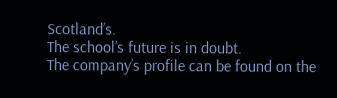Scotland’s.
The school’s future is in doubt.
The company’s profile can be found on the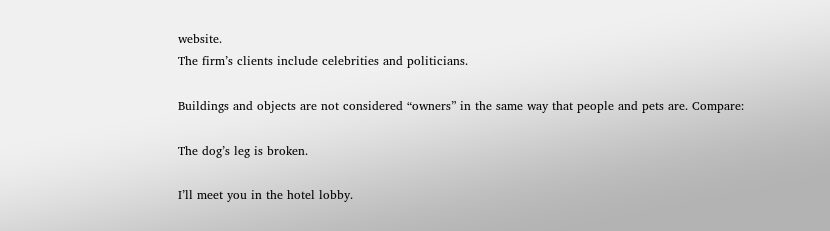website.
The firm’s clients include celebrities and politicians.

Buildings and objects are not considered “owners” in the same way that people and pets are. Compare:

The dog’s leg is broken.

I’ll meet you in the hotel lobby.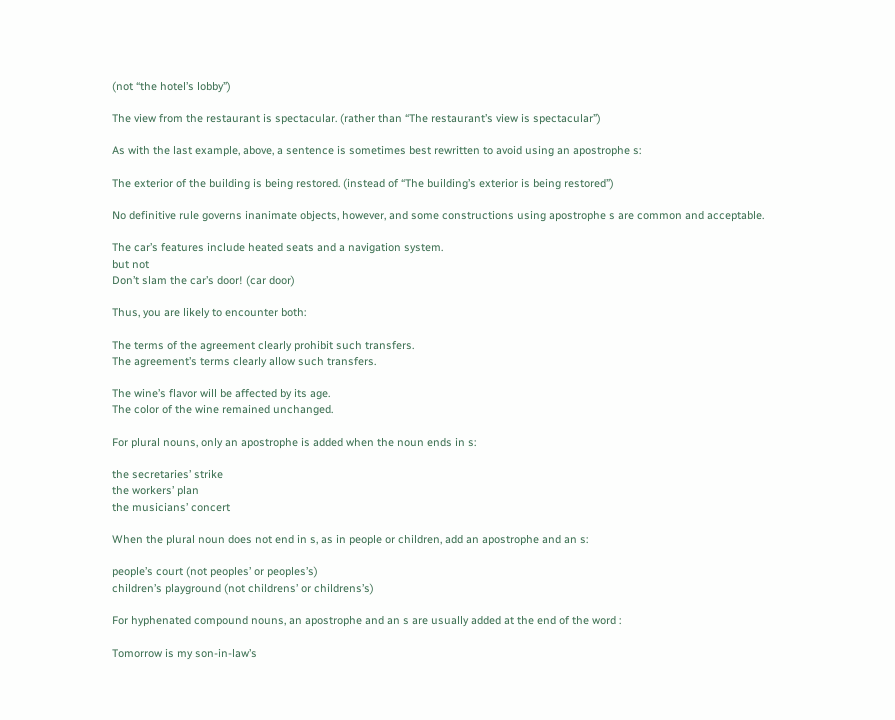(not “the hotel’s lobby”)

The view from the restaurant is spectacular. (rather than “The restaurant’s view is spectacular”)

As with the last example, above, a sentence is sometimes best rewritten to avoid using an apostrophe s:

The exterior of the building is being restored. (instead of “The building’s exterior is being restored”)

No definitive rule governs inanimate objects, however, and some constructions using apostrophe s are common and acceptable.

The car’s features include heated seats and a navigation system.
but not
Don’t slam the car’s door! (car door)

Thus, you are likely to encounter both:

The terms of the agreement clearly prohibit such transfers.
The agreement’s terms clearly allow such transfers.

The wine’s flavor will be affected by its age.
The color of the wine remained unchanged.

For plural nouns, only an apostrophe is added when the noun ends in s:

the secretaries’ strike
the workers’ plan
the musicians’ concert

When the plural noun does not end in s, as in people or children, add an apostrophe and an s:

people’s court (not peoples’ or peoples’s)
children’s playground (not childrens’ or childrens’s)

For hyphenated compound nouns, an apostrophe and an s are usually added at the end of the word :

Tomorrow is my son-in-law’s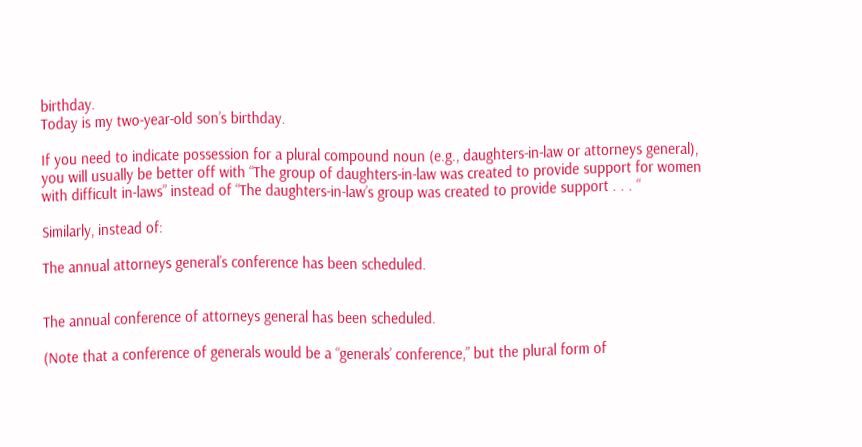birthday.
Today is my two-year-old son’s birthday.

If you need to indicate possession for a plural compound noun (e.g., daughters-in-law or attorneys general), you will usually be better off with “The group of daughters-in-law was created to provide support for women with difficult in-laws” instead of “The daughters-in-law’s group was created to provide support . . . “

Similarly, instead of:

The annual attorneys general’s conference has been scheduled.


The annual conference of attorneys general has been scheduled.

(Note that a conference of generals would be a “generals’ conference,” but the plural form of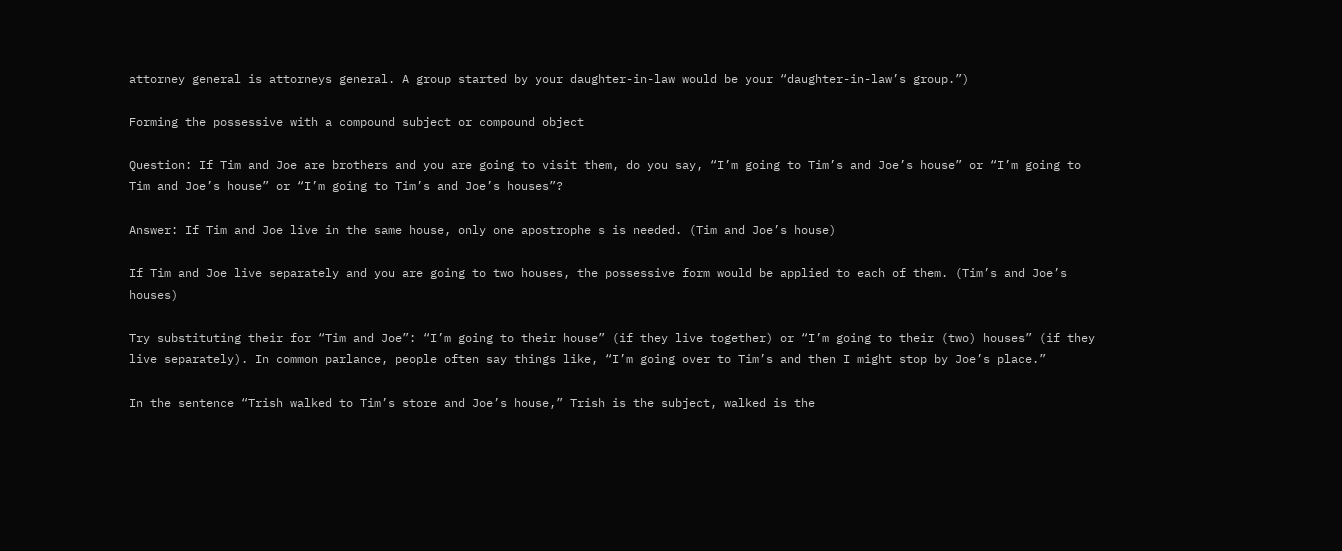attorney general is attorneys general. A group started by your daughter-in-law would be your “daughter-in-law’s group.”)

Forming the possessive with a compound subject or compound object

Question: If Tim and Joe are brothers and you are going to visit them, do you say, “I’m going to Tim’s and Joe’s house” or “I’m going to Tim and Joe’s house” or “I’m going to Tim’s and Joe’s houses”?

Answer: If Tim and Joe live in the same house, only one apostrophe s is needed. (Tim and Joe’s house)

If Tim and Joe live separately and you are going to two houses, the possessive form would be applied to each of them. (Tim’s and Joe’s houses)

Try substituting their for “Tim and Joe”: “I’m going to their house” (if they live together) or “I’m going to their (two) houses” (if they live separately). In common parlance, people often say things like, “I’m going over to Tim’s and then I might stop by Joe’s place.”

In the sentence “Trish walked to Tim’s store and Joe’s house,” Trish is the subject, walked is the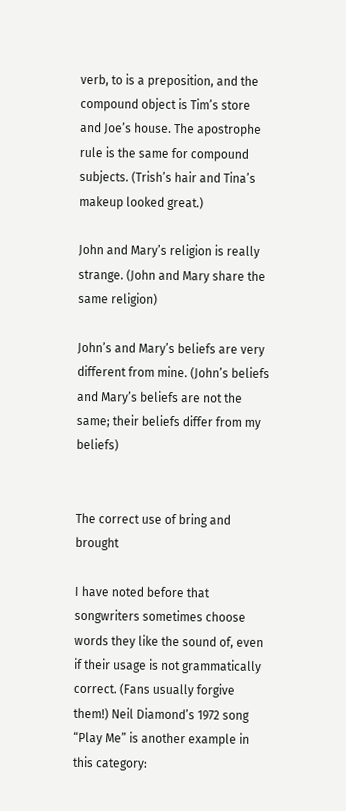verb, to is a preposition, and the compound object is Tim’s store and Joe’s house. The apostrophe rule is the same for compound subjects. (Trish’s hair and Tina’s makeup looked great.)

John and Mary’s religion is really strange. (John and Mary share the same religion)

John’s and Mary’s beliefs are very different from mine. (John’s beliefs and Mary’s beliefs are not the same; their beliefs differ from my beliefs)


The correct use of bring and brought

I have noted before that songwriters sometimes choose words they like the sound of, even if their usage is not grammatically correct. (Fans usually forgive them!) Neil Diamond’s 1972 song “Play Me” is another example in this category: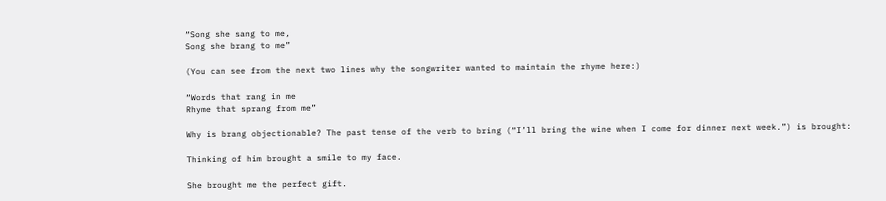“Song she sang to me,
Song she brang to me”

(You can see from the next two lines why the songwriter wanted to maintain the rhyme here:)

“Words that rang in me
Rhyme that sprang from me”

Why is brang objectionable? The past tense of the verb to bring (“I’ll bring the wine when I come for dinner next week.”) is brought:

Thinking of him brought a smile to my face.

She brought me the perfect gift.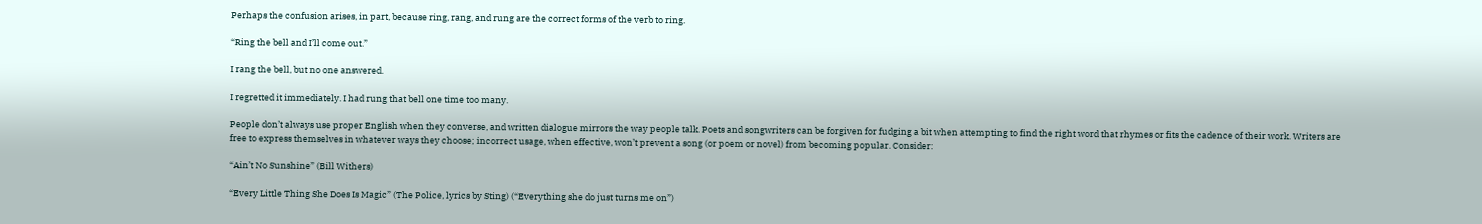Perhaps the confusion arises, in part, because ring, rang, and rung are the correct forms of the verb to ring.

“Ring the bell and I’ll come out.”

I rang the bell, but no one answered.

I regretted it immediately. I had rung that bell one time too many.

People don’t always use proper English when they converse, and written dialogue mirrors the way people talk. Poets and songwriters can be forgiven for fudging a bit when attempting to find the right word that rhymes or fits the cadence of their work. Writers are free to express themselves in whatever ways they choose; incorrect usage, when effective, won’t prevent a song (or poem or novel) from becoming popular. Consider:

“Ain’t No Sunshine” (Bill Withers)

“Every Little Thing She Does Is Magic” (The Police, lyrics by Sting) (“Everything she do just turns me on”)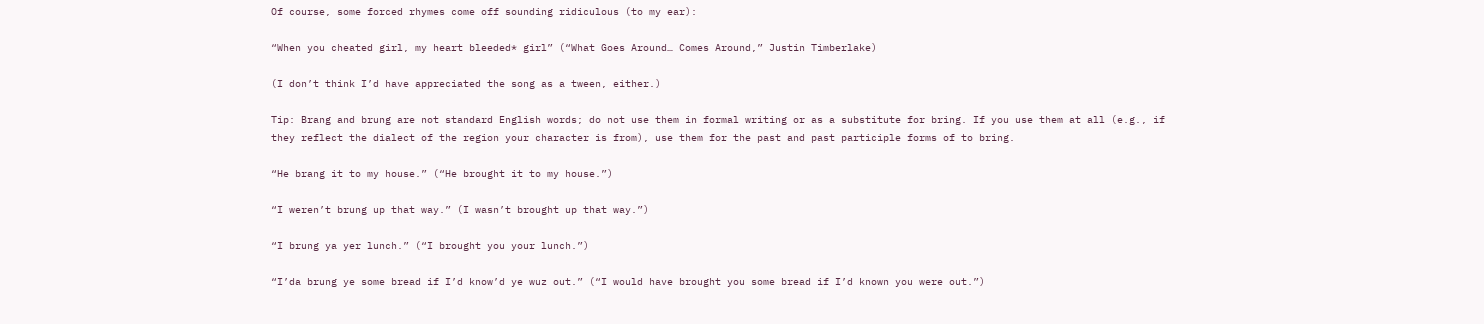Of course, some forced rhymes come off sounding ridiculous (to my ear):

“When you cheated girl, my heart bleeded* girl” (“What Goes Around… Comes Around,” Justin Timberlake)

(I don’t think I’d have appreciated the song as a tween, either.)

Tip: Brang and brung are not standard English words; do not use them in formal writing or as a substitute for bring. If you use them at all (e.g., if they reflect the dialect of the region your character is from), use them for the past and past participle forms of to bring.

“He brang it to my house.” (“He brought it to my house.”)

“I weren’t brung up that way.” (I wasn’t brought up that way.”)

“I brung ya yer lunch.” (“I brought you your lunch.”)

“I’da brung ye some bread if I’d know’d ye wuz out.” (“I would have brought you some bread if I’d known you were out.”)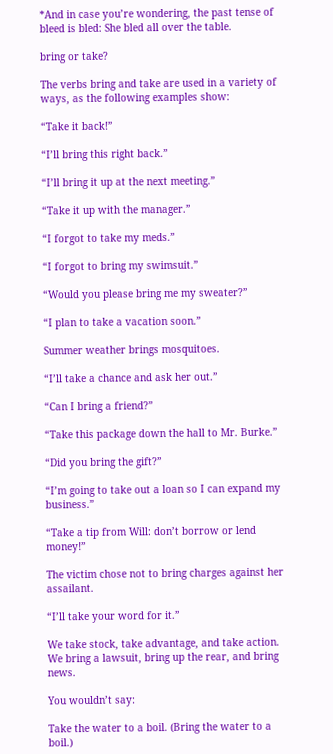*And in case you’re wondering, the past tense of bleed is bled: She bled all over the table.

bring or take?

The verbs bring and take are used in a variety of ways, as the following examples show:

“Take it back!”

“I’ll bring this right back.”

“I’ll bring it up at the next meeting.”

“Take it up with the manager.”

“I forgot to take my meds.”

“I forgot to bring my swimsuit.”

“Would you please bring me my sweater?”

“I plan to take a vacation soon.”

Summer weather brings mosquitoes.

“I’ll take a chance and ask her out.”

“Can I bring a friend?”

“Take this package down the hall to Mr. Burke.”

“Did you bring the gift?”

“I’m going to take out a loan so I can expand my business.”

“Take a tip from Will: don’t borrow or lend money!”

The victim chose not to bring charges against her assailant.

“I’ll take your word for it.”

We take stock, take advantage, and take action. We bring a lawsuit, bring up the rear, and bring news.

You wouldn’t say:

Take the water to a boil. (Bring the water to a boil.)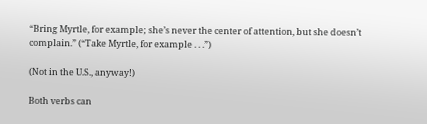“Bring Myrtle, for example; she’s never the center of attention, but she doesn’t complain.” (“Take Myrtle, for example . . .”)

(Not in the U.S., anyway!)

Both verbs can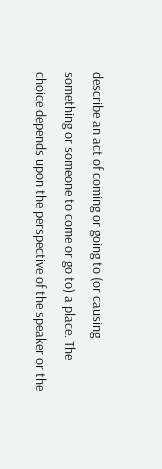describe an act of coming or going to (or causing something or someone to come or go to) a place. The choice depends upon the perspective of the speaker or the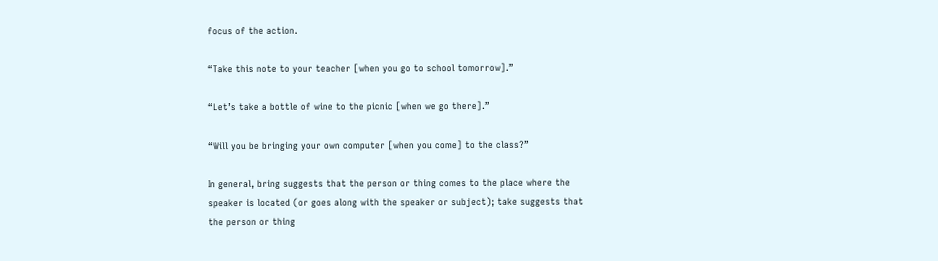focus of the action.

“Take this note to your teacher [when you go to school tomorrow].”

“Let’s take a bottle of wine to the picnic [when we go there].”

“Will you be bringing your own computer [when you come] to the class?”

In general, bring suggests that the person or thing comes to the place where the speaker is located (or goes along with the speaker or subject); take suggests that the person or thing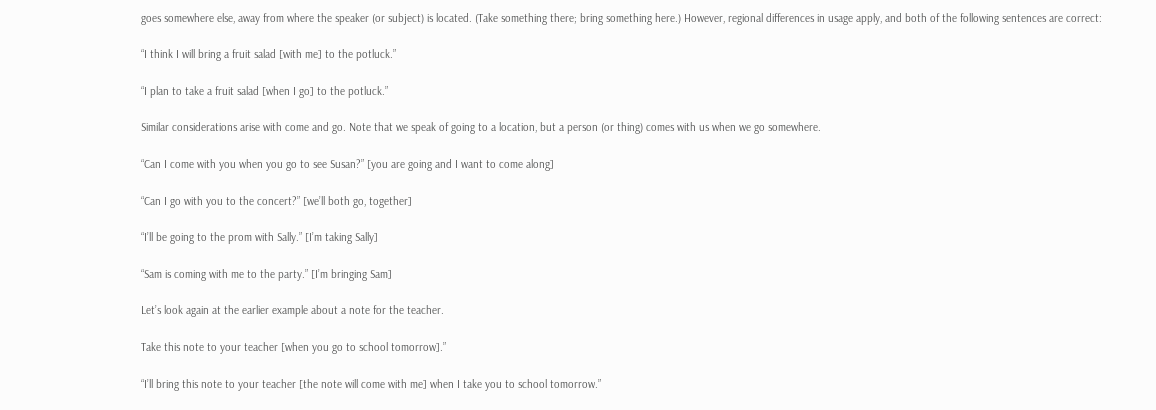goes somewhere else, away from where the speaker (or subject) is located. (Take something there; bring something here.) However, regional differences in usage apply, and both of the following sentences are correct:

“I think I will bring a fruit salad [with me] to the potluck.”

“I plan to take a fruit salad [when I go] to the potluck.”

Similar considerations arise with come and go. Note that we speak of going to a location, but a person (or thing) comes with us when we go somewhere.

“Can I come with you when you go to see Susan?” [you are going and I want to come along]

“Can I go with you to the concert?” [we’ll both go, together]

“I’ll be going to the prom with Sally.” [I’m taking Sally]

“Sam is coming with me to the party.” [I’m bringing Sam]

Let’s look again at the earlier example about a note for the teacher.

Take this note to your teacher [when you go to school tomorrow].”

“I’ll bring this note to your teacher [the note will come with me] when I take you to school tomorrow.”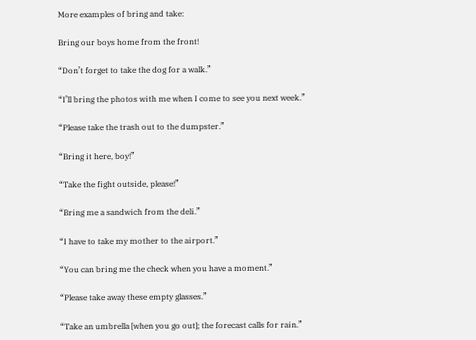More examples of bring and take:

Bring our boys home from the front!

“Don’t forget to take the dog for a walk.”

“I’ll bring the photos with me when I come to see you next week.”

“Please take the trash out to the dumpster.”

“Bring it here, boy!”

“Take the fight outside, please!”

“Bring me a sandwich from the deli.”

“I have to take my mother to the airport.”

“You can bring me the check when you have a moment.”

“Please take away these empty glasses.”

“Take an umbrella [when you go out]; the forecast calls for rain.”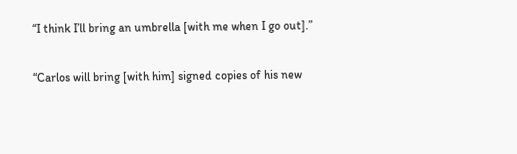“I think I’ll bring an umbrella [with me when I go out].”

“Carlos will bring [with him] signed copies of his new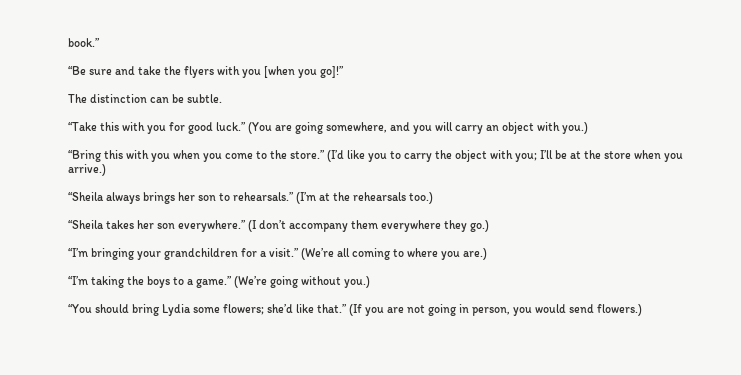book.”

“Be sure and take the flyers with you [when you go]!”

The distinction can be subtle.

“Take this with you for good luck.” (You are going somewhere, and you will carry an object with you.)

“Bring this with you when you come to the store.” (I’d like you to carry the object with you; I’ll be at the store when you arrive.)

“Sheila always brings her son to rehearsals.” (I’m at the rehearsals too.)

“Sheila takes her son everywhere.” (I don’t accompany them everywhere they go.)

“I’m bringing your grandchildren for a visit.” (We’re all coming to where you are.)

“I’m taking the boys to a game.” (We’re going without you.)

“You should bring Lydia some flowers; she’d like that.” (If you are not going in person, you would send flowers.)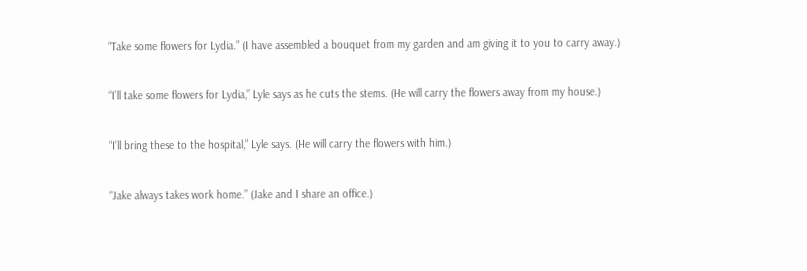“Take some flowers for Lydia.” (I have assembled a bouquet from my garden and am giving it to you to carry away.)

“I’ll take some flowers for Lydia,” Lyle says as he cuts the stems. (He will carry the flowers away from my house.)

“I’ll bring these to the hospital,” Lyle says. (He will carry the flowers with him.)

“Jake always takes work home.” (Jake and I share an office.)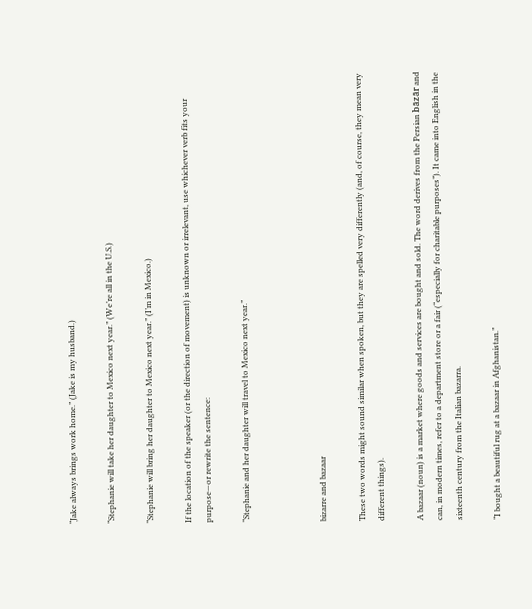“Jake always brings work home.” (Jake is my husband.)

“Stephanie will take her daughter to Mexico next year.” (We’re all in the U.S.)

“Stephanie will bring her daughter to Mexico next year.” (I’m in Mexico.)

If the location of the speaker (or the direction of movement) is unknown or irrelevant, use whichever verb fits your purpose—or rewrite the sentence:

“Stephanie and her daughter will travel to Mexico next year.”



bizarre and bazaar

These two words might sound similar when spoken, but they are spelled very differently (and, of course, they mean very different things).

A bazaar (noun) is a market where goods and services are bought and sold. The word derives from the Persian bāzār and can, in modern times, refer to a department store or a fair (“especially for charitable purposes”). It came into English in the sixteenth century from the Italian bazarra.

“I bought a beautiful rug at a bazaar in Afghanistan.”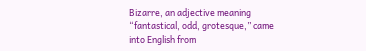Bizarre, an adjective meaning “fantastical, odd, grotesque,” came into English from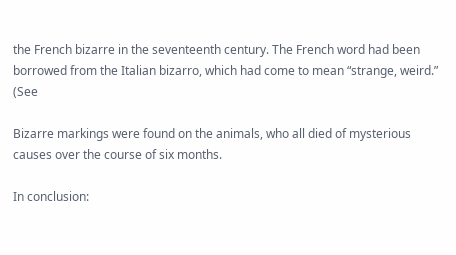the French bizarre in the seventeenth century. The French word had been borrowed from the Italian bizarro, which had come to mean “strange, weird.” (See

Bizarre markings were found on the animals, who all died of mysterious causes over the course of six months.

In conclusion: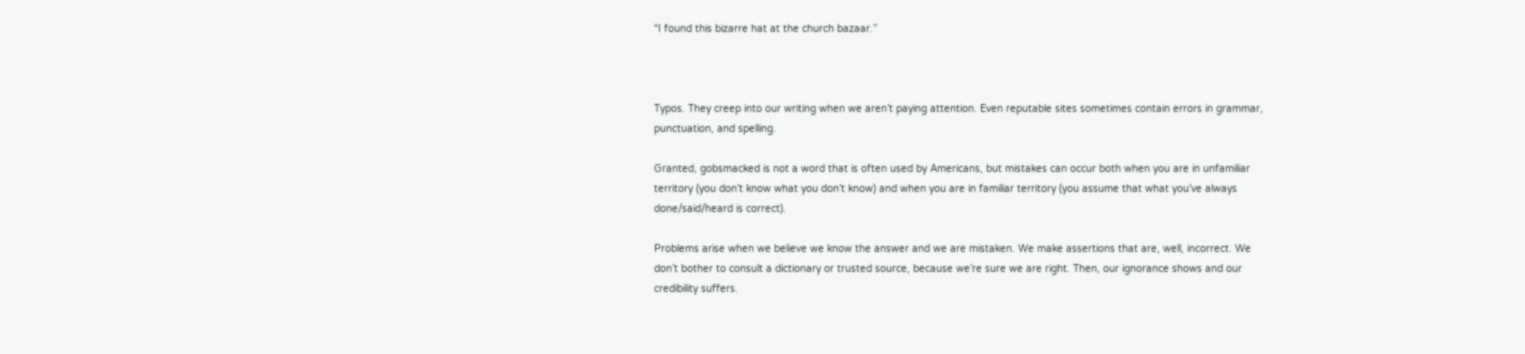“I found this bizarre hat at the church bazaar.”



Typos. They creep into our writing when we aren’t paying attention. Even reputable sites sometimes contain errors in grammar, punctuation, and spelling.

Granted, gobsmacked is not a word that is often used by Americans, but mistakes can occur both when you are in unfamiliar territory (you don’t know what you don’t know) and when you are in familiar territory (you assume that what you’ve always done/said/heard is correct).

Problems arise when we believe we know the answer and we are mistaken. We make assertions that are, well, incorrect. We don’t bother to consult a dictionary or trusted source, because we’re sure we are right. Then, our ignorance shows and our credibility suffers.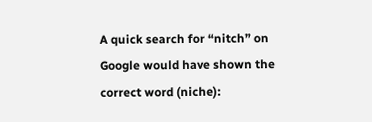A quick search for “nitch” on Google would have shown the correct word (niche):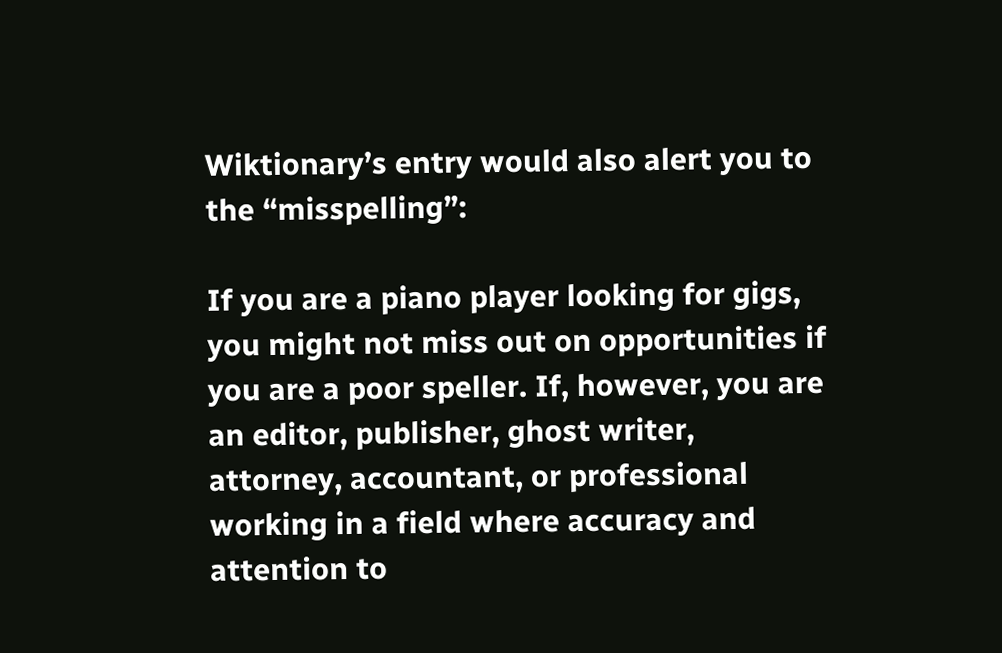Wiktionary’s entry would also alert you to the “misspelling”:

If you are a piano player looking for gigs, you might not miss out on opportunities if you are a poor speller. If, however, you are an editor, publisher, ghost writer, attorney, accountant, or professional working in a field where accuracy and attention to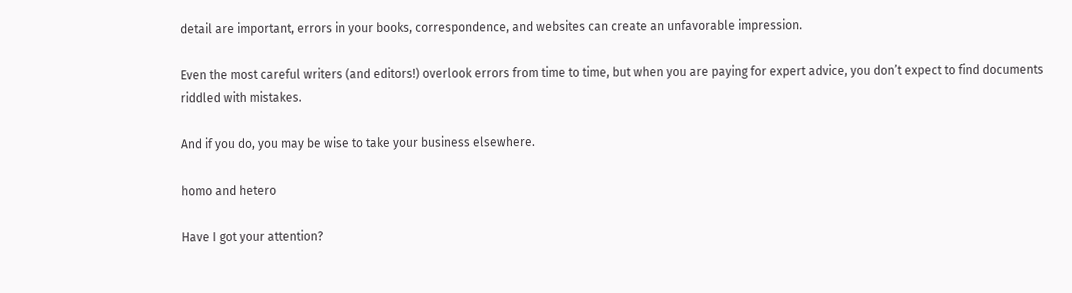detail are important, errors in your books, correspondence, and websites can create an unfavorable impression.

Even the most careful writers (and editors!) overlook errors from time to time, but when you are paying for expert advice, you don’t expect to find documents riddled with mistakes.

And if you do, you may be wise to take your business elsewhere.

homo and hetero

Have I got your attention?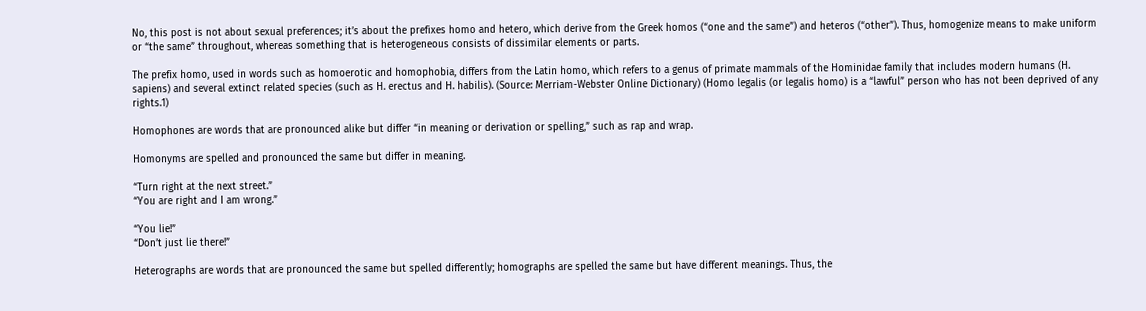No, this post is not about sexual preferences; it’s about the prefixes homo and hetero, which derive from the Greek homos (“one and the same”) and heteros (“other”). Thus, homogenize means to make uniform or “the same” throughout, whereas something that is heterogeneous consists of dissimilar elements or parts.

The prefix homo, used in words such as homoerotic and homophobia, differs from the Latin homo, which refers to a genus of primate mammals of the Hominidae family that includes modern humans (H. sapiens) and several extinct related species (such as H. erectus and H. habilis). (Source: Merriam-Webster Online Dictionary) (Homo legalis (or legalis homo) is a “lawful” person who has not been deprived of any rights.1)

Homophones are words that are pronounced alike but differ “in meaning or derivation or spelling,” such as rap and wrap.

Homonyms are spelled and pronounced the same but differ in meaning.

“Turn right at the next street.”
“You are right and I am wrong.”

“You lie!”
“Don’t just lie there!”

Heterographs are words that are pronounced the same but spelled differently; homographs are spelled the same but have different meanings. Thus, the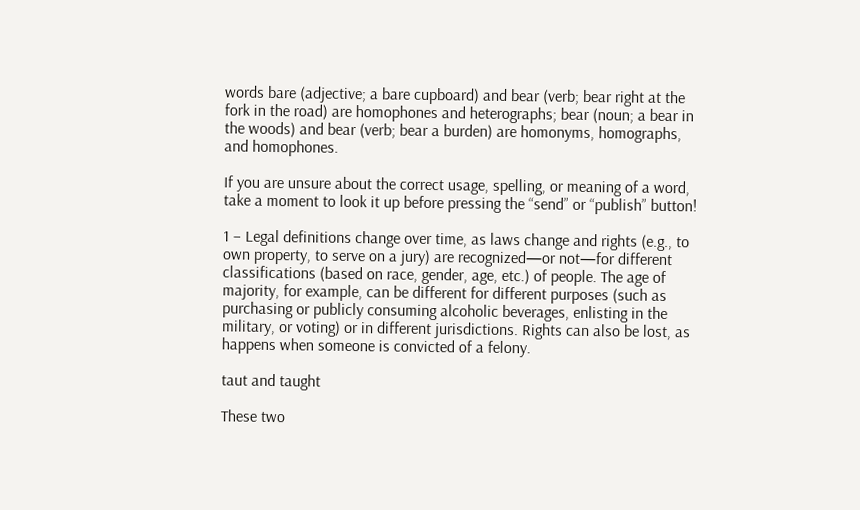words bare (adjective; a bare cupboard) and bear (verb; bear right at the fork in the road) are homophones and heterographs; bear (noun; a bear in the woods) and bear (verb; bear a burden) are homonyms, homographs, and homophones.

If you are unsure about the correct usage, spelling, or meaning of a word, take a moment to look it up before pressing the “send” or “publish” button!

1 – Legal definitions change over time, as laws change and rights (e.g., to own property, to serve on a jury) are recognized—or not—for different classifications (based on race, gender, age, etc.) of people. The age of majority, for example, can be different for different purposes (such as purchasing or publicly consuming alcoholic beverages, enlisting in the military, or voting) or in different jurisdictions. Rights can also be lost, as happens when someone is convicted of a felony.

taut and taught

These two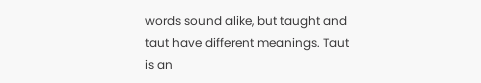words sound alike, but taught and taut have different meanings. Taut is an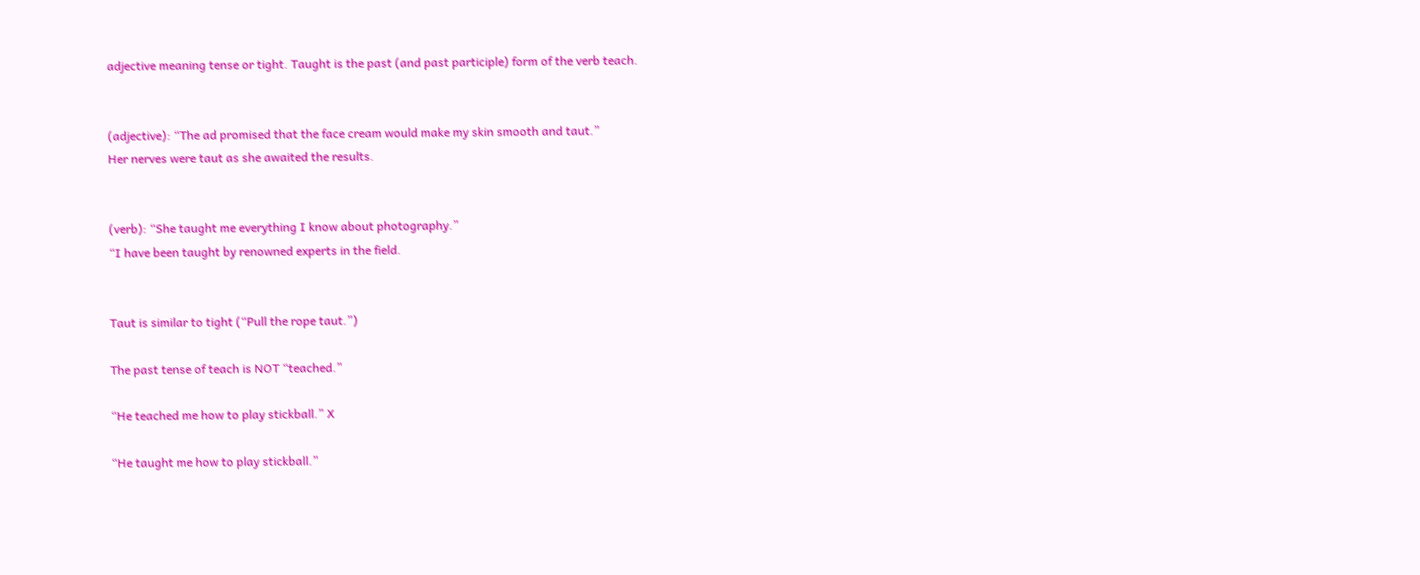adjective meaning tense or tight. Taught is the past (and past participle) form of the verb teach.


(adjective): “The ad promised that the face cream would make my skin smooth and taut.”
Her nerves were taut as she awaited the results.


(verb): “She taught me everything I know about photography.”
“I have been taught by renowned experts in the field.


Taut is similar to tight (“Pull the rope taut.”)

The past tense of teach is NOT “teached.”

“He teached me how to play stickball.” X

“He taught me how to play stickball.”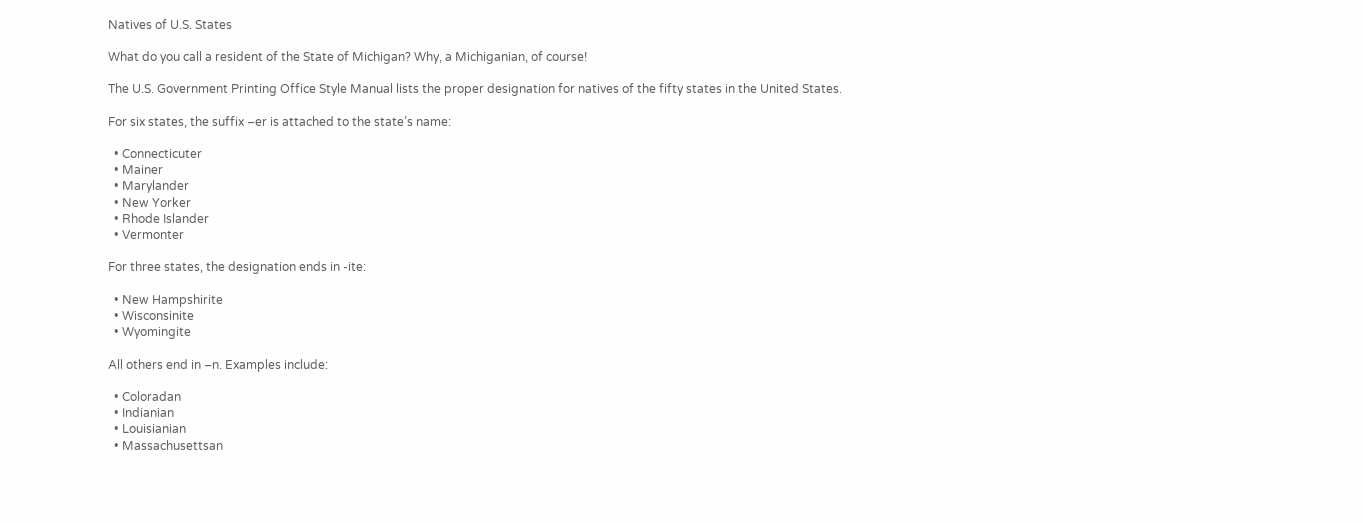Natives of U.S. States

What do you call a resident of the State of Michigan? Why, a Michiganian, of course!

The U.S. Government Printing Office Style Manual lists the proper designation for natives of the fifty states in the United States.

For six states, the suffix –er is attached to the state’s name:

  • Connecticuter
  • Mainer
  • Marylander
  • New Yorker
  • Rhode Islander
  • Vermonter

For three states, the designation ends in -ite:

  • New Hampshirite
  • Wisconsinite
  • Wyomingite

All others end in –n. Examples include:

  • Coloradan
  • Indianian
  • Louisianian
  • Massachusettsan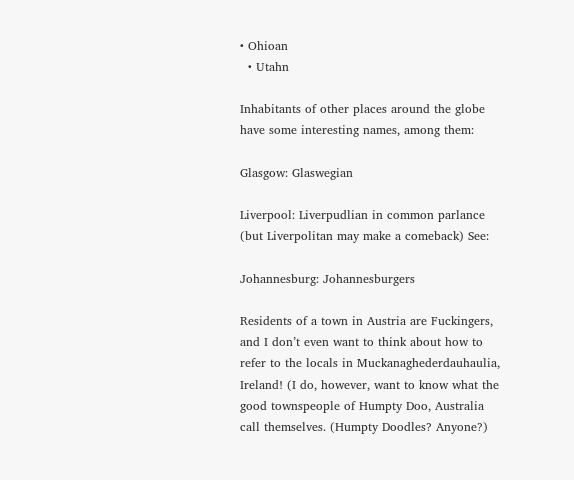• Ohioan
  • Utahn

Inhabitants of other places around the globe have some interesting names, among them:

Glasgow: Glaswegian

Liverpool: Liverpudlian in common parlance (but Liverpolitan may make a comeback) See:

Johannesburg: Johannesburgers

Residents of a town in Austria are Fuckingers, and I don’t even want to think about how to refer to the locals in Muckanaghederdauhaulia, Ireland! (I do, however, want to know what the good townspeople of Humpty Doo, Australia call themselves. (Humpty Doodles? Anyone?)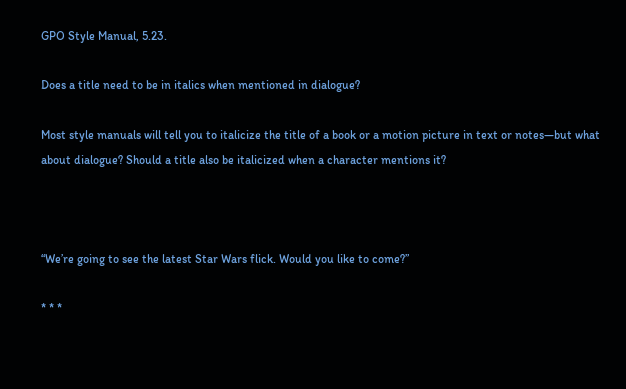GPO Style Manual, 5.23.

Does a title need to be in italics when mentioned in dialogue?

Most style manuals will tell you to italicize the title of a book or a motion picture in text or notes—but what about dialogue? Should a title also be italicized when a character mentions it?



“We’re going to see the latest Star Wars flick. Would you like to come?”

* * *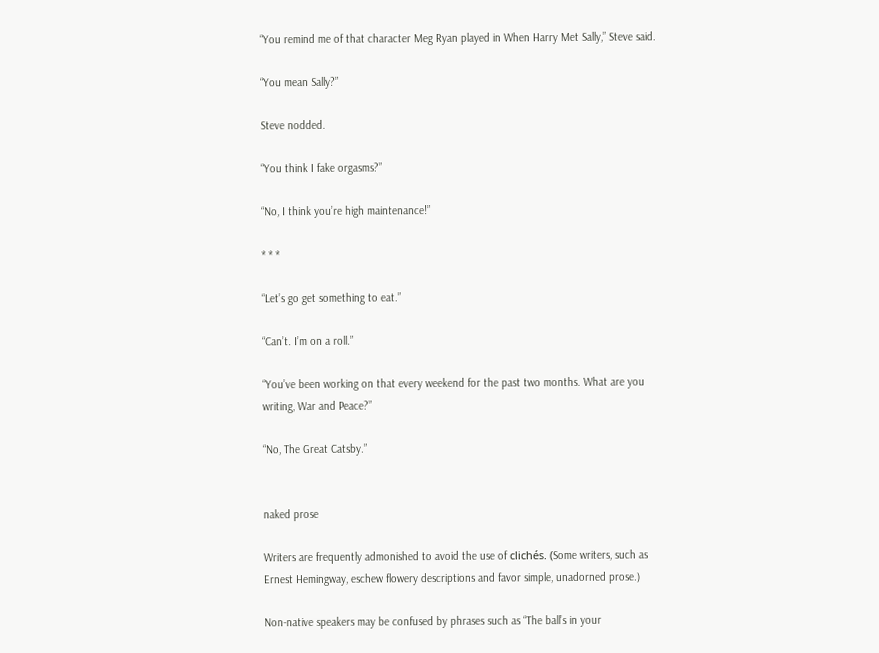“You remind me of that character Meg Ryan played in When Harry Met Sally,” Steve said.

“You mean Sally?”

Steve nodded.

“You think I fake orgasms?”

“No, I think you’re high maintenance!”

* * *

“Let’s go get something to eat.”

“Can’t. I’m on a roll.”

“You’ve been working on that every weekend for the past two months. What are you writing, War and Peace?”

“No, The Great Catsby.”


naked prose

Writers are frequently admonished to avoid the use of clichés. (Some writers, such as Ernest Hemingway, eschew flowery descriptions and favor simple, unadorned prose.)

Non-native speakers may be confused by phrases such as “The ball’s in your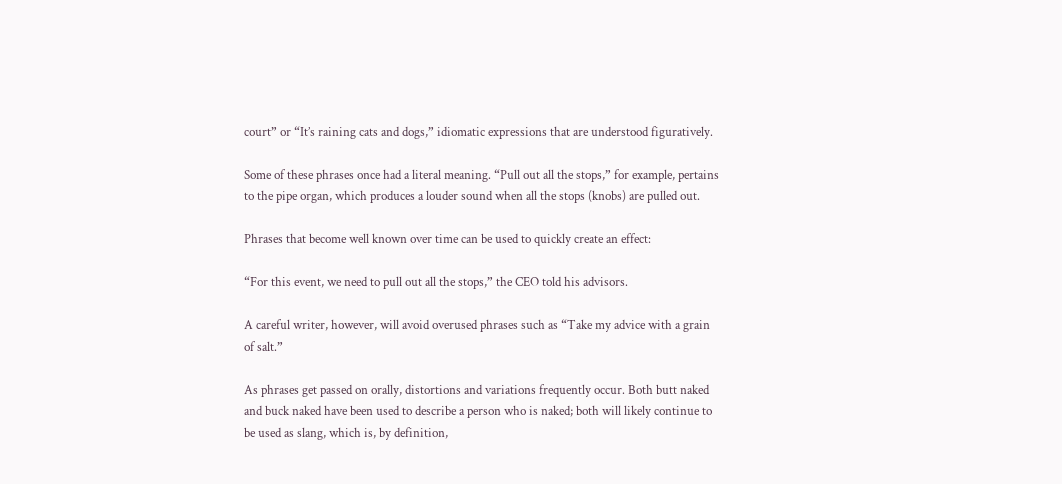court” or “It’s raining cats and dogs,” idiomatic expressions that are understood figuratively.

Some of these phrases once had a literal meaning. “Pull out all the stops,” for example, pertains to the pipe organ, which produces a louder sound when all the stops (knobs) are pulled out.

Phrases that become well known over time can be used to quickly create an effect:

“For this event, we need to pull out all the stops,” the CEO told his advisors.

A careful writer, however, will avoid overused phrases such as “Take my advice with a grain of salt.”

As phrases get passed on orally, distortions and variations frequently occur. Both butt naked and buck naked have been used to describe a person who is naked; both will likely continue to be used as slang, which is, by definition,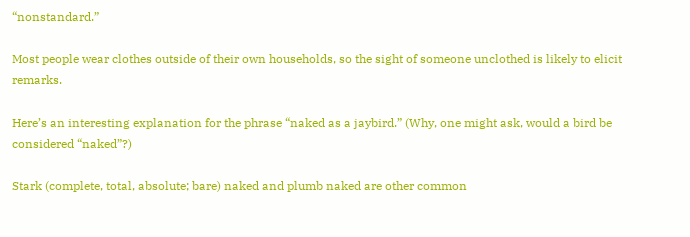“nonstandard.”

Most people wear clothes outside of their own households, so the sight of someone unclothed is likely to elicit remarks.

Here’s an interesting explanation for the phrase “naked as a jaybird.” (Why, one might ask, would a bird be considered “naked”?)

Stark (complete, total, absolute; bare) naked and plumb naked are other common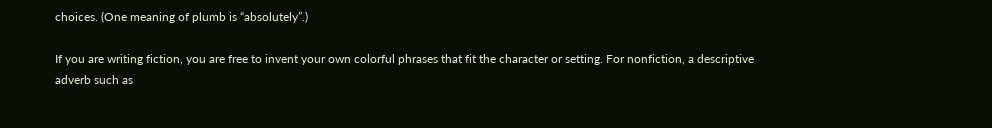choices. (One meaning of plumb is “absolutely”.)

If you are writing fiction, you are free to invent your own colorful phrases that fit the character or setting. For nonfiction, a descriptive adverb such as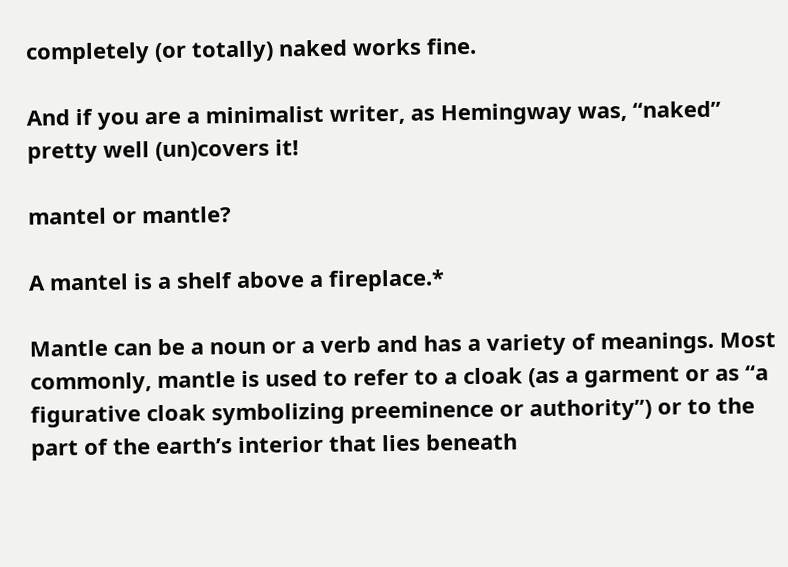completely (or totally) naked works fine.

And if you are a minimalist writer, as Hemingway was, “naked” pretty well (un)covers it!

mantel or mantle?

A mantel is a shelf above a fireplace.*

Mantle can be a noun or a verb and has a variety of meanings. Most commonly, mantle is used to refer to a cloak (as a garment or as “a figurative cloak symbolizing preeminence or authority”) or to the part of the earth’s interior that lies beneath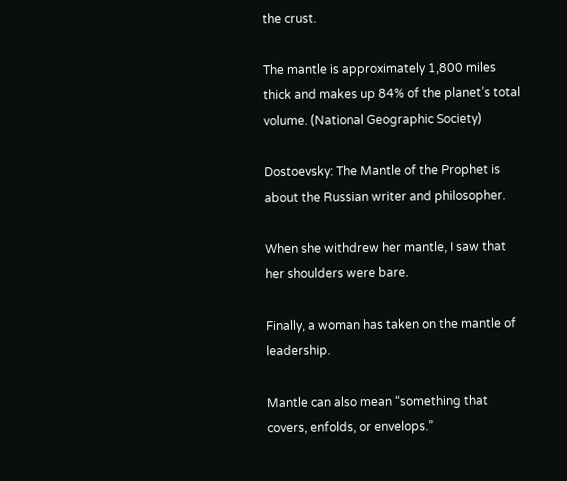the crust.

The mantle is approximately 1,800 miles thick and makes up 84% of the planet’s total volume. (National Geographic Society)

Dostoevsky: The Mantle of the Prophet is about the Russian writer and philosopher.

When she withdrew her mantle, I saw that her shoulders were bare.

Finally, a woman has taken on the mantle of leadership.

Mantle can also mean “something that covers, enfolds, or envelops.”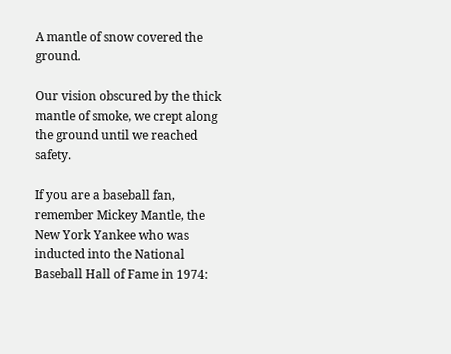A mantle of snow covered the ground.

Our vision obscured by the thick mantle of smoke, we crept along the ground until we reached safety.

If you are a baseball fan, remember Mickey Mantle, the New York Yankee who was inducted into the National Baseball Hall of Fame in 1974: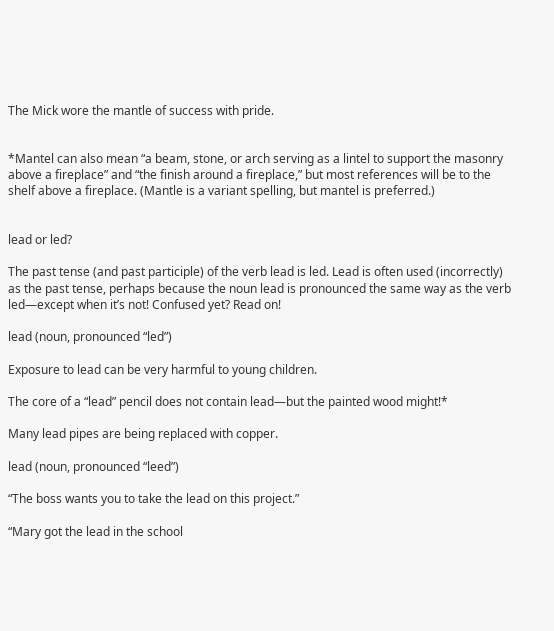The Mick wore the mantle of success with pride.


*Mantel can also mean “a beam, stone, or arch serving as a lintel to support the masonry above a fireplace” and “the finish around a fireplace,” but most references will be to the shelf above a fireplace. (Mantle is a variant spelling, but mantel is preferred.)


lead or led?

The past tense (and past participle) of the verb lead is led. Lead is often used (incorrectly) as the past tense, perhaps because the noun lead is pronounced the same way as the verb led—except when it’s not! Confused yet? Read on!

lead (noun, pronounced “led”)

Exposure to lead can be very harmful to young children.

The core of a “lead” pencil does not contain lead—but the painted wood might!*

Many lead pipes are being replaced with copper.

lead (noun, pronounced “leed”)

“The boss wants you to take the lead on this project.”

“Mary got the lead in the school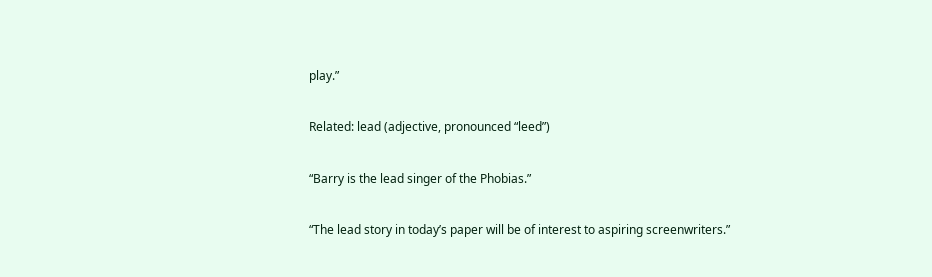play.”

Related: lead (adjective, pronounced “leed”)

“Barry is the lead singer of the Phobias.”

“The lead story in today’s paper will be of interest to aspiring screenwriters.”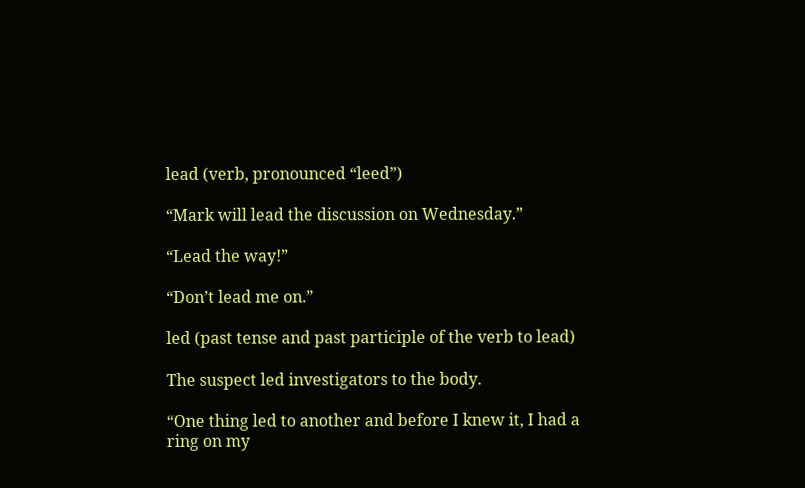lead (verb, pronounced “leed”)

“Mark will lead the discussion on Wednesday.”

“Lead the way!”

“Don’t lead me on.”

led (past tense and past participle of the verb to lead)

The suspect led investigators to the body.

“One thing led to another and before I knew it, I had a ring on my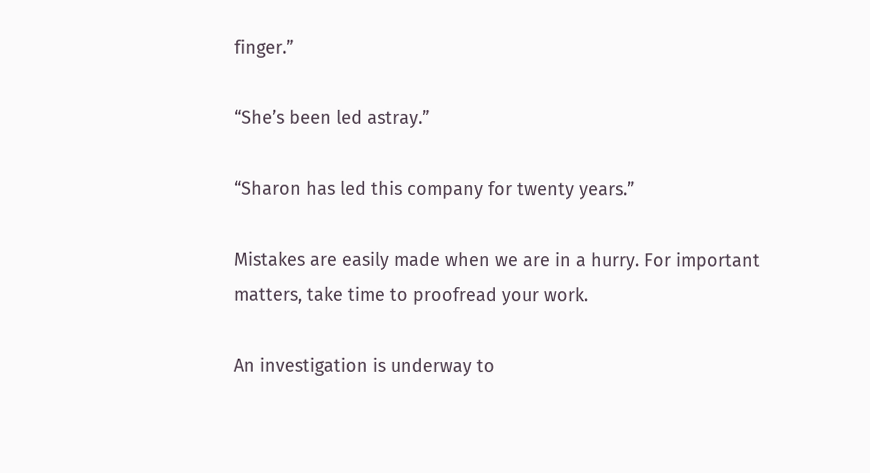finger.”

“She’s been led astray.”

“Sharon has led this company for twenty years.”

Mistakes are easily made when we are in a hurry. For important matters, take time to proofread your work.

An investigation is underway to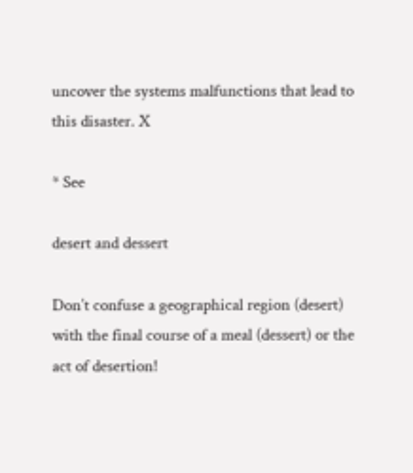uncover the systems malfunctions that lead to this disaster. X

* See

desert and dessert

Don’t confuse a geographical region (desert) with the final course of a meal (dessert) or the act of desertion!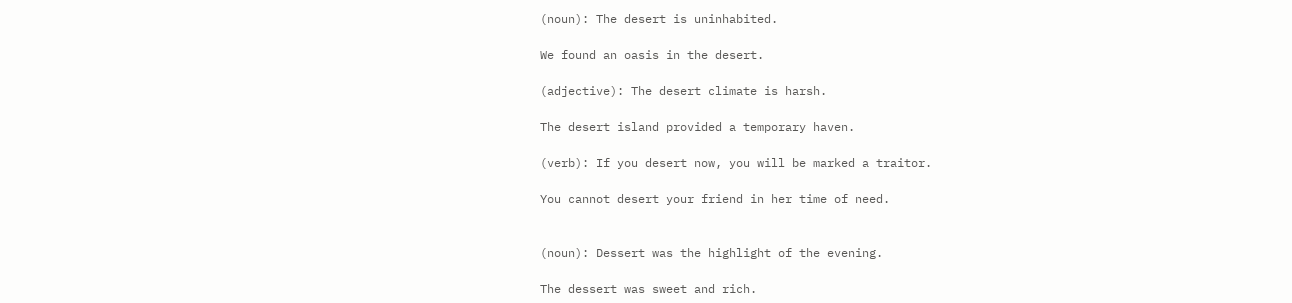(noun): The desert is uninhabited.

We found an oasis in the desert.

(adjective): The desert climate is harsh.

The desert island provided a temporary haven.

(verb): If you desert now, you will be marked a traitor.

You cannot desert your friend in her time of need.


(noun): Dessert was the highlight of the evening.

The dessert was sweet and rich.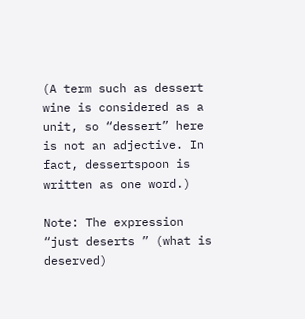(A term such as dessert wine is considered as a unit, so “dessert” here is not an adjective. In fact, dessertspoon is written as one word.)

Note: The expression “just deserts ” (what is deserved)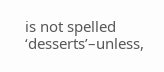is not spelled ‘desserts’–unless,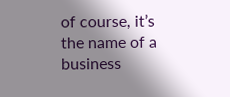of course, it’s the name of a business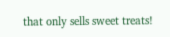that only sells sweet treats!